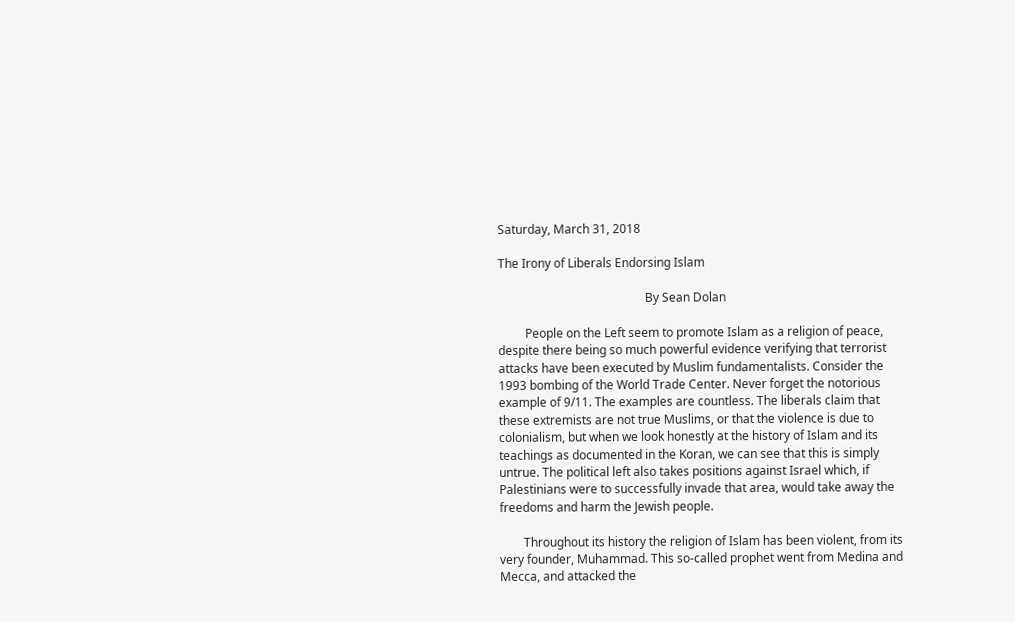Saturday, March 31, 2018

The Irony of Liberals Endorsing Islam

                                                 By Sean Dolan

         People on the Left seem to promote Islam as a religion of peace, despite there being so much powerful evidence verifying that terrorist attacks have been executed by Muslim fundamentalists. Consider the 1993 bombing of the World Trade Center. Never forget the notorious example of 9/11. The examples are countless. The liberals claim that these extremists are not true Muslims, or that the violence is due to colonialism, but when we look honestly at the history of Islam and its teachings as documented in the Koran, we can see that this is simply untrue. The political left also takes positions against Israel which, if Palestinians were to successfully invade that area, would take away the freedoms and harm the Jewish people.

        Throughout its history the religion of Islam has been violent, from its very founder, Muhammad. This so-called prophet went from Medina and Mecca, and attacked the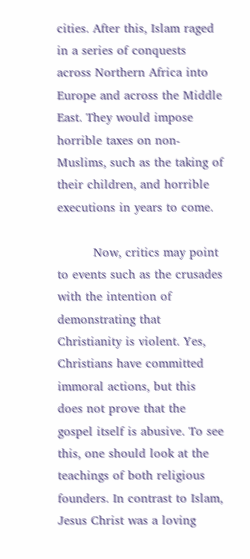cities. After this, Islam raged in a series of conquests across Northern Africa into Europe and across the Middle East. They would impose horrible taxes on non-Muslims, such as the taking of their children, and horrible executions in years to come.

         Now, critics may point to events such as the crusades with the intention of demonstrating that Christianity is violent. Yes, Christians have committed immoral actions, but this does not prove that the gospel itself is abusive. To see this, one should look at the teachings of both religious founders. In contrast to Islam, Jesus Christ was a loving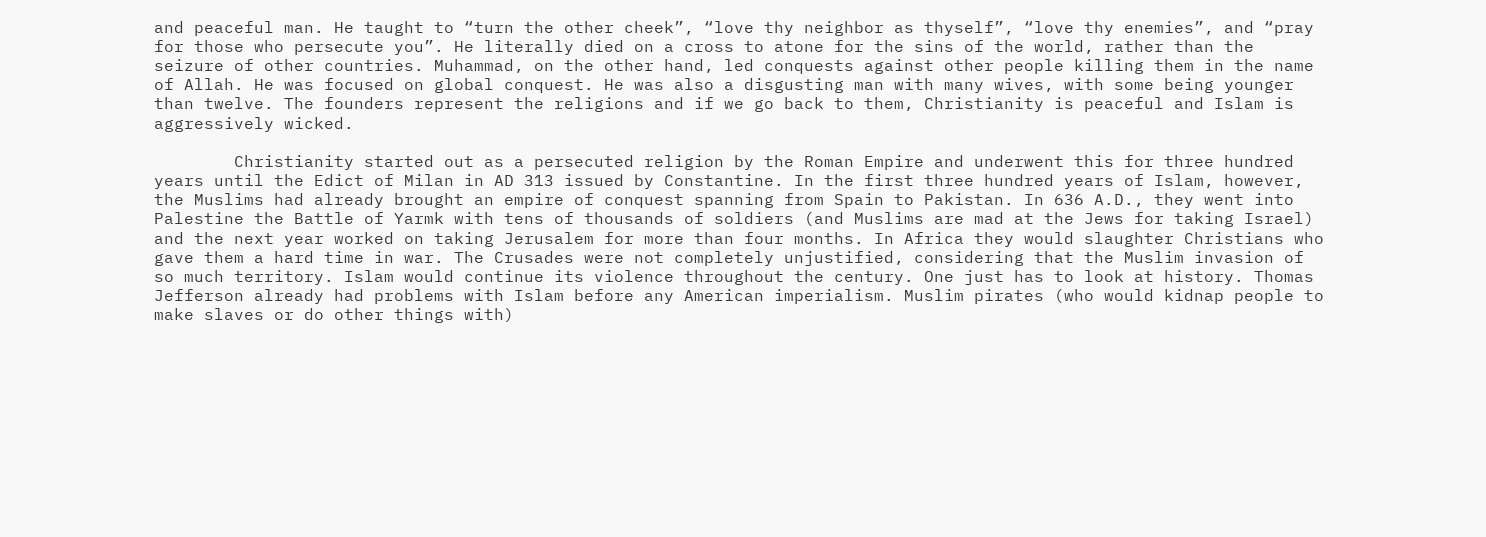and peaceful man. He taught to “turn the other cheek”, “love thy neighbor as thyself”, “love thy enemies”, and “pray for those who persecute you”. He literally died on a cross to atone for the sins of the world, rather than the seizure of other countries. Muhammad, on the other hand, led conquests against other people killing them in the name of Allah. He was focused on global conquest. He was also a disgusting man with many wives, with some being younger than twelve. The founders represent the religions and if we go back to them, Christianity is peaceful and Islam is aggressively wicked.

        Christianity started out as a persecuted religion by the Roman Empire and underwent this for three hundred years until the Edict of Milan in AD 313 issued by Constantine. In the first three hundred years of Islam, however, the Muslims had already brought an empire of conquest spanning from Spain to Pakistan. In 636 A.D., they went into Palestine the Battle of Yarmk with tens of thousands of soldiers (and Muslims are mad at the Jews for taking Israel) and the next year worked on taking Jerusalem for more than four months. In Africa they would slaughter Christians who gave them a hard time in war. The Crusades were not completely unjustified, considering that the Muslim invasion of so much territory. Islam would continue its violence throughout the century. One just has to look at history. Thomas Jefferson already had problems with Islam before any American imperialism. Muslim pirates (who would kidnap people to make slaves or do other things with)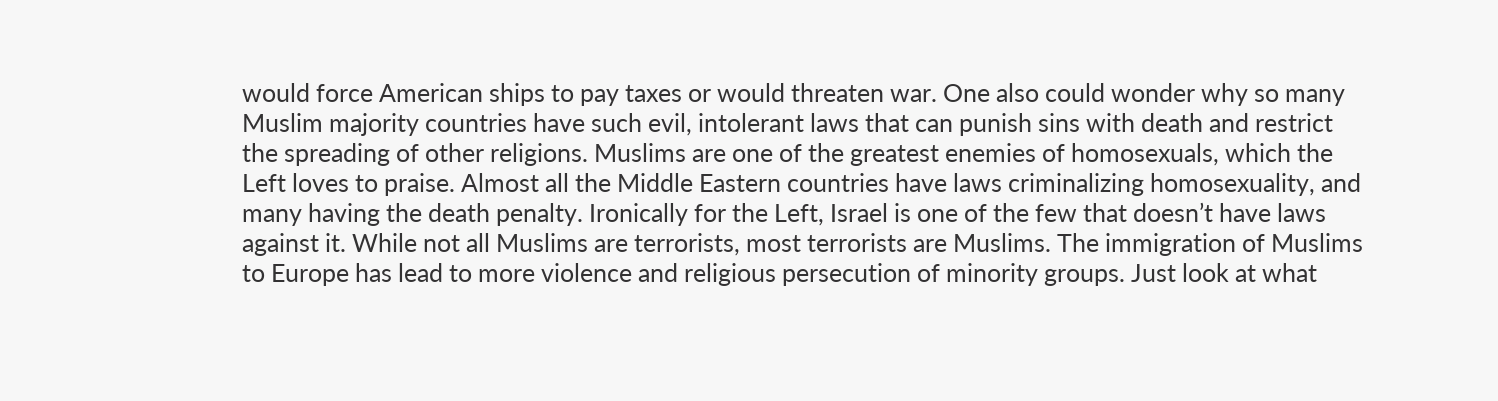would force American ships to pay taxes or would threaten war. One also could wonder why so many Muslim majority countries have such evil, intolerant laws that can punish sins with death and restrict the spreading of other religions. Muslims are one of the greatest enemies of homosexuals, which the Left loves to praise. Almost all the Middle Eastern countries have laws criminalizing homosexuality, and many having the death penalty. Ironically for the Left, Israel is one of the few that doesn’t have laws against it. While not all Muslims are terrorists, most terrorists are Muslims. The immigration of Muslims to Europe has lead to more violence and religious persecution of minority groups. Just look at what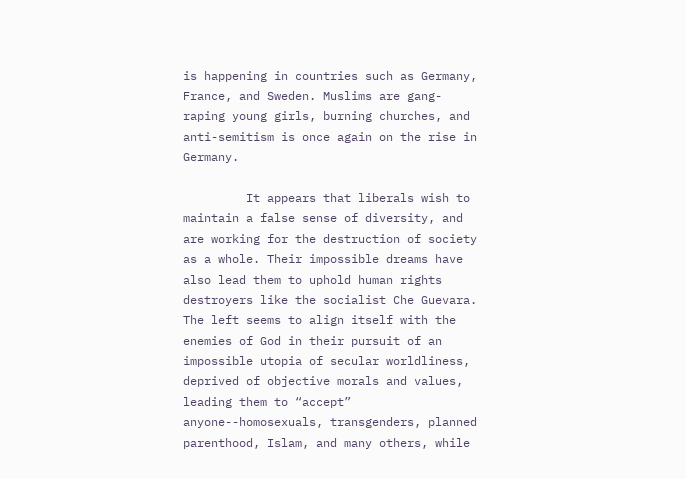is happening in countries such as Germany, France, and Sweden. Muslims are gang-raping young girls, burning churches, and anti-semitism is once again on the rise in Germany.

         It appears that liberals wish to maintain a false sense of diversity, and are working for the destruction of society as a whole. Their impossible dreams have also lead them to uphold human rights destroyers like the socialist Che Guevara. The left seems to align itself with the enemies of God in their pursuit of an impossible utopia of secular worldliness, deprived of objective morals and values, leading them to “accept” anyone--homosexuals, transgenders, planned parenthood, Islam, and many others, while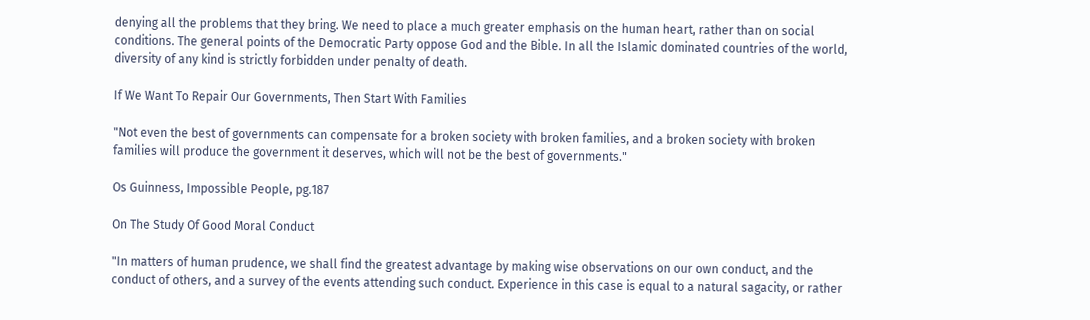denying all the problems that they bring. We need to place a much greater emphasis on the human heart, rather than on social conditions. The general points of the Democratic Party oppose God and the Bible. In all the Islamic dominated countries of the world, diversity of any kind is strictly forbidden under penalty of death.

If We Want To Repair Our Governments, Then Start With Families

"Not even the best of governments can compensate for a broken society with broken families, and a broken society with broken families will produce the government it deserves, which will not be the best of governments."

Os Guinness, Impossible People, pg.187

On The Study Of Good Moral Conduct

"In matters of human prudence, we shall find the greatest advantage by making wise observations on our own conduct, and the conduct of others, and a survey of the events attending such conduct. Experience in this case is equal to a natural sagacity, or rather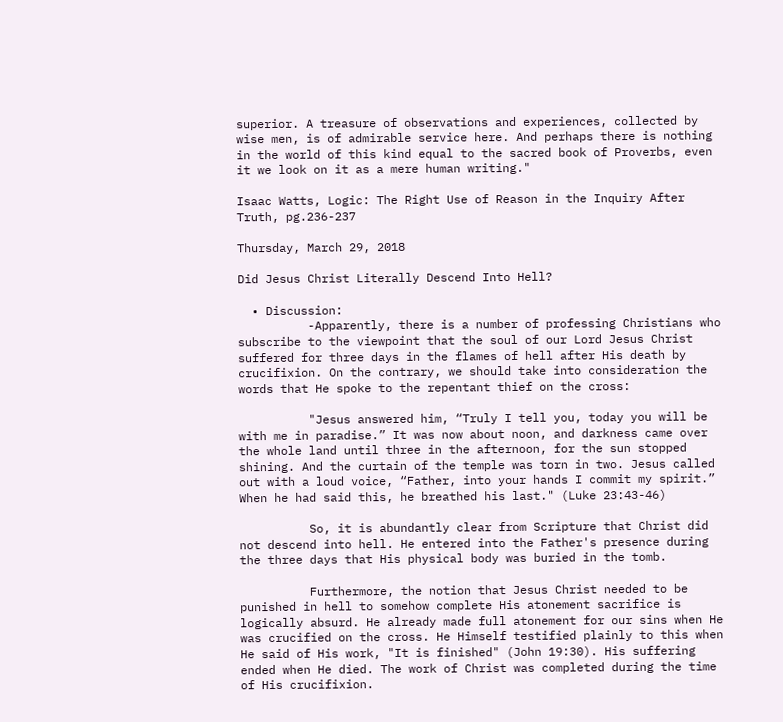superior. A treasure of observations and experiences, collected by wise men, is of admirable service here. And perhaps there is nothing in the world of this kind equal to the sacred book of Proverbs, even it we look on it as a mere human writing."

Isaac Watts, Logic: The Right Use of Reason in the Inquiry After Truth, pg.236-237

Thursday, March 29, 2018

Did Jesus Christ Literally Descend Into Hell?

  • Discussion:
          -Apparently, there is a number of professing Christians who subscribe to the viewpoint that the soul of our Lord Jesus Christ suffered for three days in the flames of hell after His death by crucifixion. On the contrary, we should take into consideration the words that He spoke to the repentant thief on the cross:

          "Jesus answered him, “Truly I tell you, today you will be with me in paradise.” It was now about noon, and darkness came over the whole land until three in the afternoon, for the sun stopped shining. And the curtain of the temple was torn in two. Jesus called out with a loud voice, “Father, into your hands I commit my spirit.” When he had said this, he breathed his last." (Luke 23:43-46)

          So, it is abundantly clear from Scripture that Christ did not descend into hell. He entered into the Father's presence during the three days that His physical body was buried in the tomb.

          Furthermore, the notion that Jesus Christ needed to be punished in hell to somehow complete His atonement sacrifice is logically absurd. He already made full atonement for our sins when He was crucified on the cross. He Himself testified plainly to this when He said of His work, "It is finished" (John 19:30). His suffering ended when He died. The work of Christ was completed during the time of His crucifixion.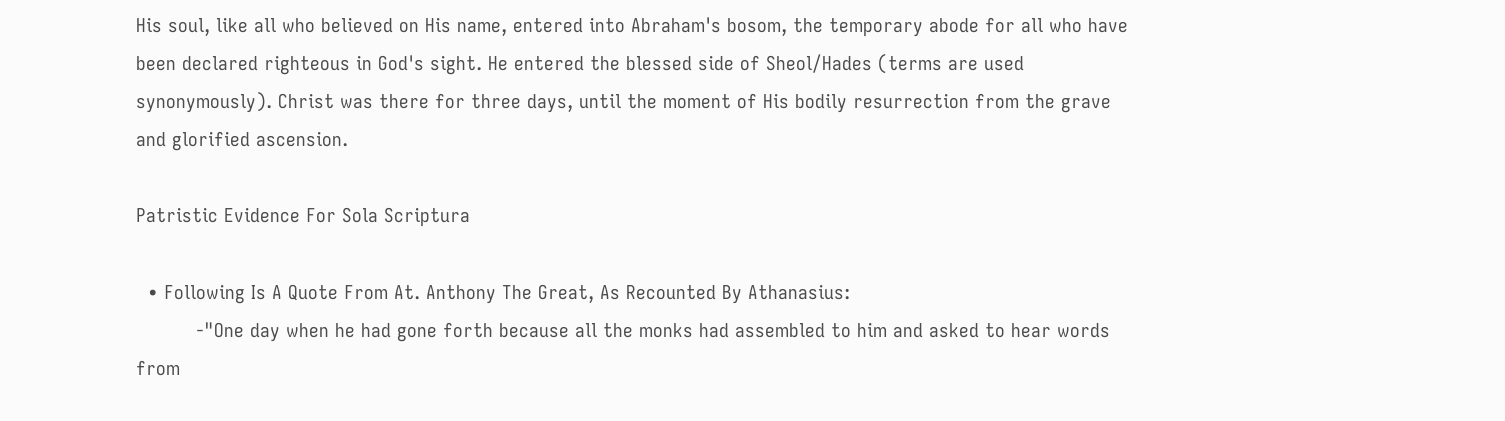His soul, like all who believed on His name, entered into Abraham's bosom, the temporary abode for all who have been declared righteous in God's sight. He entered the blessed side of Sheol/Hades (terms are used synonymously). Christ was there for three days, until the moment of His bodily resurrection from the grave and glorified ascension.

Patristic Evidence For Sola Scriptura

  • Following Is A Quote From At. Anthony The Great, As Recounted By Athanasius:
          -"One day when he had gone forth because all the monks had assembled to him and asked to hear words from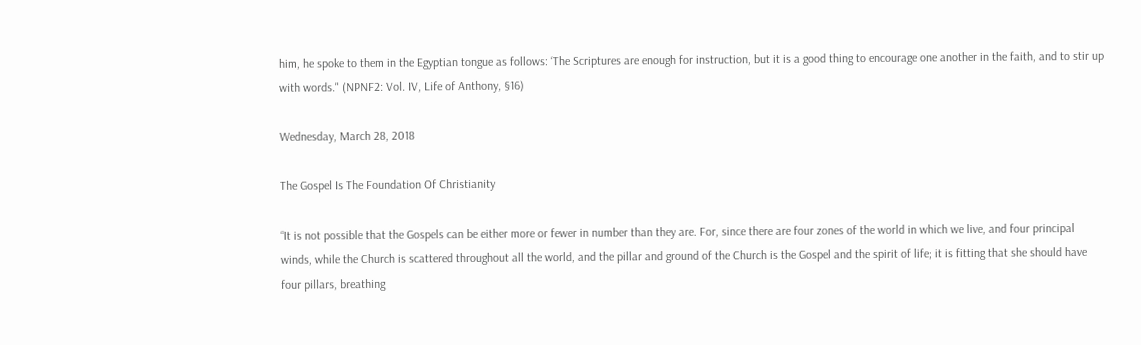him, he spoke to them in the Egyptian tongue as follows: ‘The Scriptures are enough for instruction, but it is a good thing to encourage one another in the faith, and to stir up with words." (NPNF2: Vol. IV, Life of Anthony, §16)

Wednesday, March 28, 2018

The Gospel Is The Foundation Of Christianity

“It is not possible that the Gospels can be either more or fewer in number than they are. For, since there are four zones of the world in which we live, and four principal winds, while the Church is scattered throughout all the world, and the pillar and ground of the Church is the Gospel and the spirit of life; it is fitting that she should have four pillars, breathing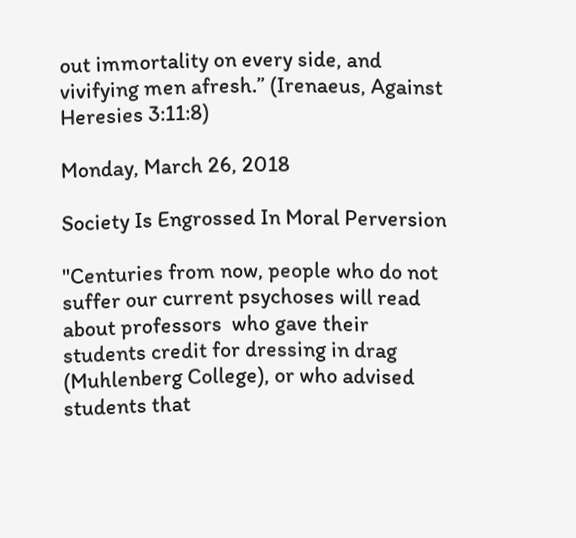out immortality on every side, and vivifying men afresh.” (Irenaeus, Against Heresies 3:11:8)

Monday, March 26, 2018

Society Is Engrossed In Moral Perversion

"Centuries from now, people who do not suffer our current psychoses will read about professors  who gave their students credit for dressing in drag (Muhlenberg College), or who advised students that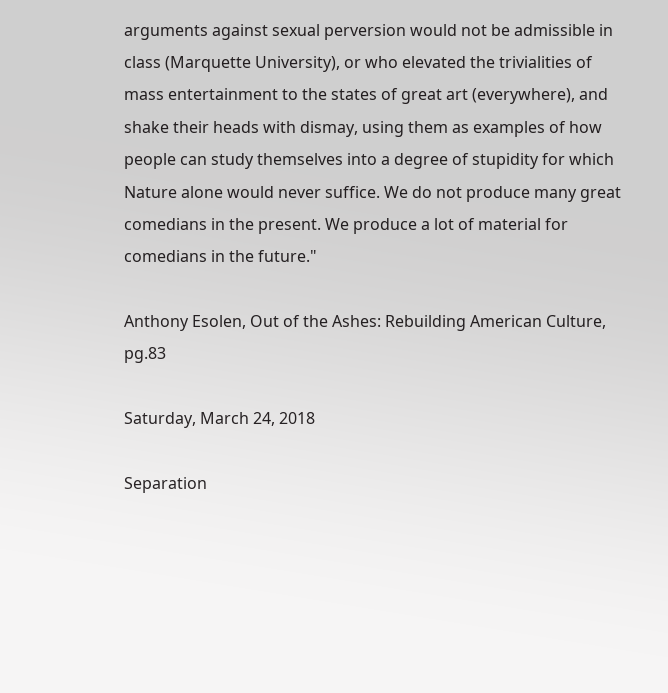arguments against sexual perversion would not be admissible in class (Marquette University), or who elevated the trivialities of mass entertainment to the states of great art (everywhere), and shake their heads with dismay, using them as examples of how people can study themselves into a degree of stupidity for which Nature alone would never suffice. We do not produce many great comedians in the present. We produce a lot of material for comedians in the future."

Anthony Esolen, Out of the Ashes: Rebuilding American Culture, pg.83

Saturday, March 24, 2018

Separation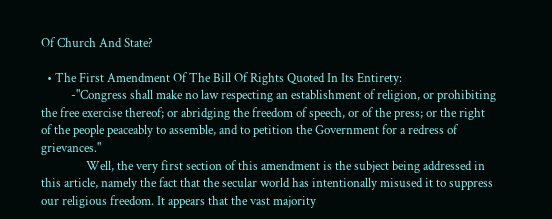Of Church And State?

  • The First Amendment Of The Bill Of Rights Quoted In Its Entirety:
          -"Congress shall make no law respecting an establishment of religion, or prohibiting the free exercise thereof; or abridging the freedom of speech, or of the press; or the right of the people peaceably to assemble, and to petition the Government for a redress of grievances."
               Well, the very first section of this amendment is the subject being addressed in this article, namely the fact that the secular world has intentionally misused it to suppress our religious freedom. It appears that the vast majority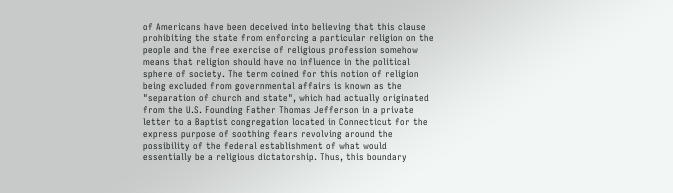of Americans have been deceived into believing that this clause prohibiting the state from enforcing a particular religion on the people and the free exercise of religious profession somehow means that religion should have no influence in the political sphere of society. The term coined for this notion of religion being excluded from governmental affairs is known as the "separation of church and state", which had actually originated from the U.S. Founding Father Thomas Jefferson in a private letter to a Baptist congregation located in Connecticut for the express purpose of soothing fears revolving around the possibility of the federal establishment of what would essentially be a religious dictatorship. Thus, this boundary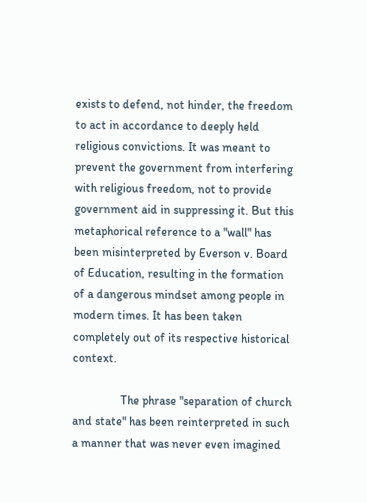exists to defend, not hinder, the freedom to act in accordance to deeply held religious convictions. It was meant to prevent the government from interfering with religious freedom, not to provide government aid in suppressing it. But this metaphorical reference to a "wall" has been misinterpreted by Everson v. Board of Education, resulting in the formation of a dangerous mindset among people in modern times. It has been taken completely out of its respective historical context.

                The phrase "separation of church and state" has been reinterpreted in such a manner that was never even imagined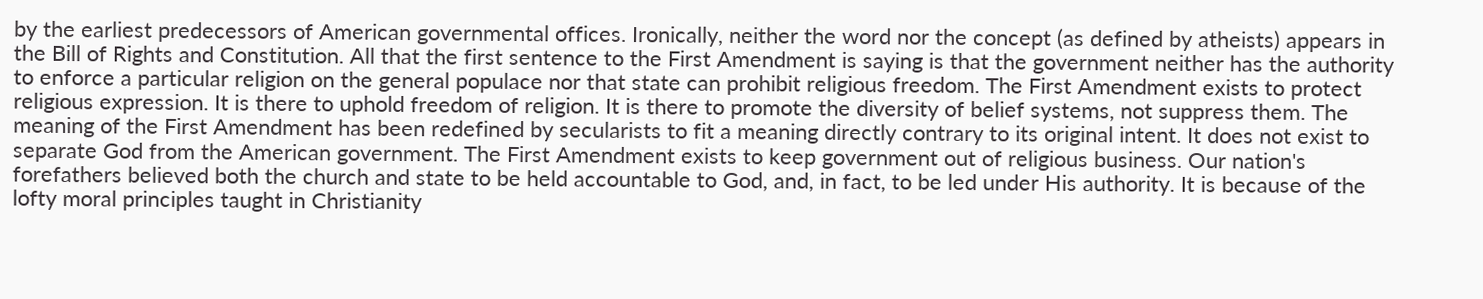by the earliest predecessors of American governmental offices. Ironically, neither the word nor the concept (as defined by atheists) appears in the Bill of Rights and Constitution. All that the first sentence to the First Amendment is saying is that the government neither has the authority to enforce a particular religion on the general populace nor that state can prohibit religious freedom. The First Amendment exists to protect religious expression. It is there to uphold freedom of religion. It is there to promote the diversity of belief systems, not suppress them. The meaning of the First Amendment has been redefined by secularists to fit a meaning directly contrary to its original intent. It does not exist to separate God from the American government. The First Amendment exists to keep government out of religious business. Our nation's forefathers believed both the church and state to be held accountable to God, and, in fact, to be led under His authority. It is because of the lofty moral principles taught in Christianity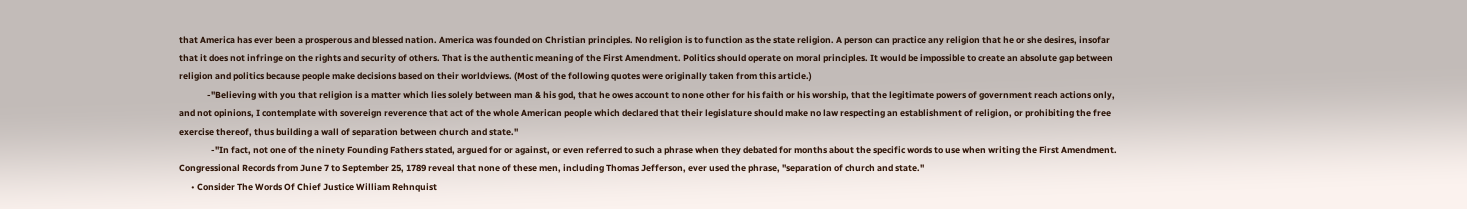that America has ever been a prosperous and blessed nation. America was founded on Christian principles. No religion is to function as the state religion. A person can practice any religion that he or she desires, insofar that it does not infringe on the rights and security of others. That is the authentic meaning of the First Amendment. Politics should operate on moral principles. It would be impossible to create an absolute gap between religion and politics because people make decisions based on their worldviews. (Most of the following quotes were originally taken from this article.)
              -"Believing with you that religion is a matter which lies solely between man & his god, that he owes account to none other for his faith or his worship, that the legitimate powers of government reach actions only, and not opinions, I contemplate with sovereign reverence that act of the whole American people which declared that their legislature should make no law respecting an establishment of religion, or prohibiting the free exercise thereof, thus building a wall of separation between church and state."
                -"In fact, not one of the ninety Founding Fathers stated, argued for or against, or even referred to such a phrase when they debated for months about the specific words to use when writing the First Amendment. Congressional Records from June 7 to September 25, 1789 reveal that none of these men, including Thomas Jefferson, ever used the phrase, "separation of church and state."
      • Consider The Words Of Chief Justice William Rehnquist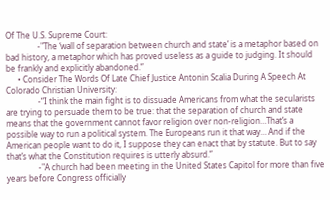Of The U.S. Supreme Court:
                -"The ‘wall of separation between church and state’ is a metaphor based on bad history, a metaphor which has proved useless as a guide to judging. It should be frankly and explicitly abandoned.”
      • Consider The Words Of Late Chief Justice Antonin Scalia During A Speech At Colorado Christian University:
                -“I think the main fight is to dissuade Americans from what the secularists are trying to persuade them to be true: that the separation of church and state means that the government cannot favor religion over non-religion…That’s a possible way to run a political system. The Europeans run it that way… And if the American people want to do it, I suppose they can enact that by statute. But to say that’s what the Constitution requires is utterly absurd.”
                -"A church had been meeting in the United States Capitol for more than five years before Congress officially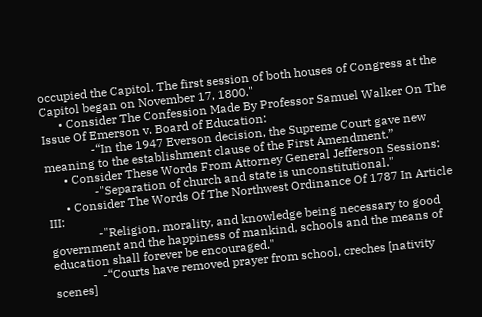occupied the Capitol. The first session of both houses of Congress at the Capitol began on November 17, 1800."
      • Consider The Confession Made By Professor Samuel Walker On The Issue Of Emerson v. Board of Education:
                -“In the 1947 Everson decision, the Supreme Court gave new meaning to the establishment clause of the First Amendment.”
      • Consider These Words From Attorney General Jefferson Sessions:
                -"Separation of church and state is unconstitutional."
      • Consider The Words Of The Northwest Ordinance Of 1787 In Article III:
                -"Religion, morality, and knowledge being necessary to good government and the happiness of mankind, schools and the means of education shall forever be encouraged."
                -“Courts have removed prayer from school, creches [nativity scenes]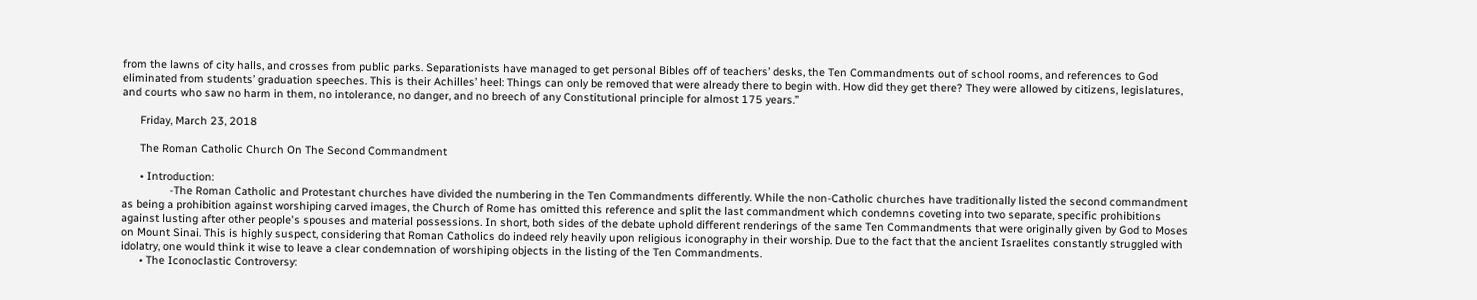from the lawns of city halls, and crosses from public parks. Separationists have managed to get personal Bibles off of teachers’ desks, the Ten Commandments out of school rooms, and references to God eliminated from students’ graduation speeches. This is their Achilles’ heel: Things can only be removed that were already there to begin with. How did they get there? They were allowed by citizens, legislatures, and courts who saw no harm in them, no intolerance, no danger, and no breech of any Constitutional principle for almost 175 years.”

      Friday, March 23, 2018

      The Roman Catholic Church On The Second Commandment

      • Introduction:
                -The Roman Catholic and Protestant churches have divided the numbering in the Ten Commandments differently. While the non-Catholic churches have traditionally listed the second commandment as being a prohibition against worshiping carved images, the Church of Rome has omitted this reference and split the last commandment which condemns coveting into two separate, specific prohibitions against lusting after other people's spouses and material possessions. In short, both sides of the debate uphold different renderings of the same Ten Commandments that were originally given by God to Moses on Mount Sinai. This is highly suspect, considering that Roman Catholics do indeed rely heavily upon religious iconography in their worship. Due to the fact that the ancient Israelites constantly struggled with idolatry, one would think it wise to leave a clear condemnation of worshiping objects in the listing of the Ten Commandments.
      • The Iconoclastic Controversy: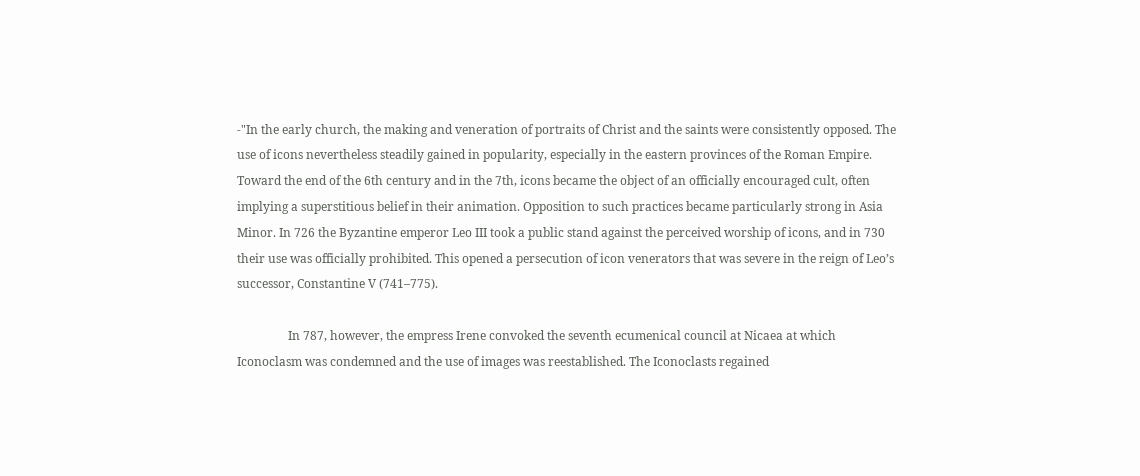-"In the early church, the making and veneration of portraits of Christ and the saints were consistently opposed. The use of icons nevertheless steadily gained in popularity, especially in the eastern provinces of the Roman Empire. Toward the end of the 6th century and in the 7th, icons became the object of an officially encouraged cult, often implying a superstitious belief in their animation. Opposition to such practices became particularly strong in Asia Minor. In 726 the Byzantine emperor Leo III took a public stand against the perceived worship of icons, and in 730 their use was officially prohibited. This opened a persecution of icon venerators that was severe in the reign of Leo’s successor, Constantine V (741–775).

                 In 787, however, the empress Irene convoked the seventh ecumenical council at Nicaea at which Iconoclasm was condemned and the use of images was reestablished. The Iconoclasts regained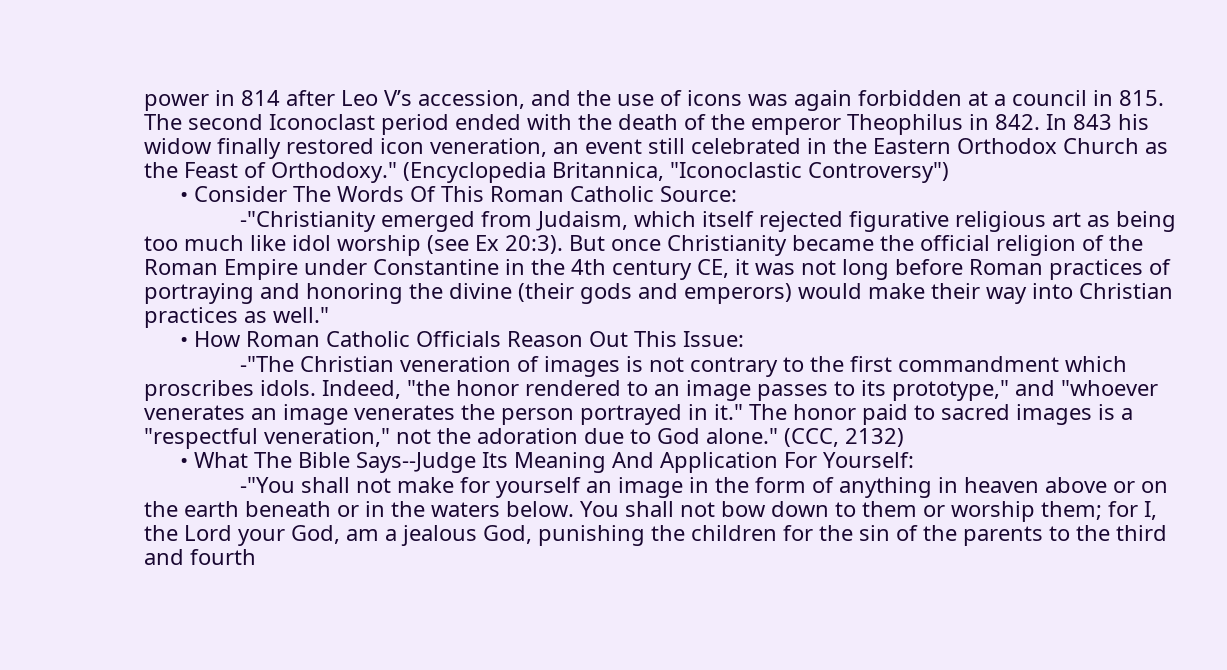power in 814 after Leo V’s accession, and the use of icons was again forbidden at a council in 815. The second Iconoclast period ended with the death of the emperor Theophilus in 842. In 843 his widow finally restored icon veneration, an event still celebrated in the Eastern Orthodox Church as the Feast of Orthodoxy." (Encyclopedia Britannica, "Iconoclastic Controversy")
      • Consider The Words Of This Roman Catholic Source:
                -"Christianity emerged from Judaism, which itself rejected figurative religious art as being too much like idol worship (see Ex 20:3). But once Christianity became the official religion of the Roman Empire under Constantine in the 4th century CE, it was not long before Roman practices of portraying and honoring the divine (their gods and emperors) would make their way into Christian practices as well."
      • How Roman Catholic Officials Reason Out This Issue:
                -"The Christian veneration of images is not contrary to the first commandment which proscribes idols. Indeed, "the honor rendered to an image passes to its prototype," and "whoever venerates an image venerates the person portrayed in it." The honor paid to sacred images is a "respectful veneration," not the adoration due to God alone." (CCC, 2132)
      • What The Bible Says--Judge Its Meaning And Application For Yourself:
                -"You shall not make for yourself an image in the form of anything in heaven above or on the earth beneath or in the waters below. You shall not bow down to them or worship them; for I, the Lord your God, am a jealous God, punishing the children for the sin of the parents to the third and fourth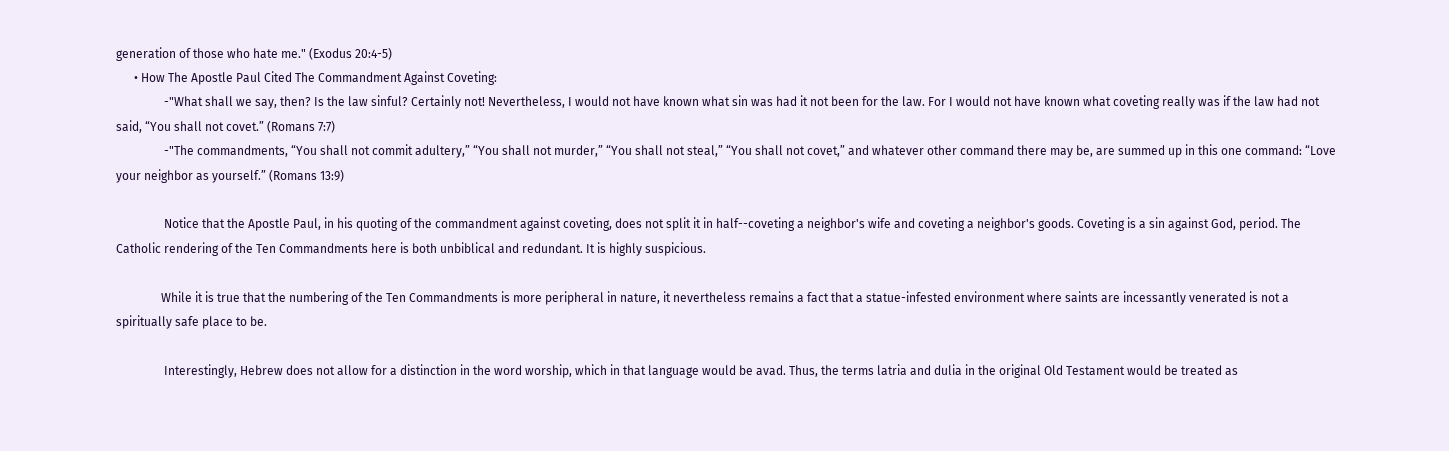generation of those who hate me." (Exodus 20:4-5)
      • How The Apostle Paul Cited The Commandment Against Coveting:
                -"What shall we say, then? Is the law sinful? Certainly not! Nevertheless, I would not have known what sin was had it not been for the law. For I would not have known what coveting really was if the law had not said, “You shall not covet.” (Romans 7:7)
                -"The commandments, “You shall not commit adultery,” “You shall not murder,” “You shall not steal,” “You shall not covet,” and whatever other command there may be, are summed up in this one command: “Love your neighbor as yourself.” (Romans 13:9)

                Notice that the Apostle Paul, in his quoting of the commandment against coveting, does not split it in half--coveting a neighbor's wife and coveting a neighbor's goods. Coveting is a sin against God, period. The Catholic rendering of the Ten Commandments here is both unbiblical and redundant. It is highly suspicious.

               While it is true that the numbering of the Ten Commandments is more peripheral in nature, it nevertheless remains a fact that a statue-infested environment where saints are incessantly venerated is not a spiritually safe place to be.

                Interestingly, Hebrew does not allow for a distinction in the word worship, which in that language would be avad. Thus, the terms latria and dulia in the original Old Testament would be treated as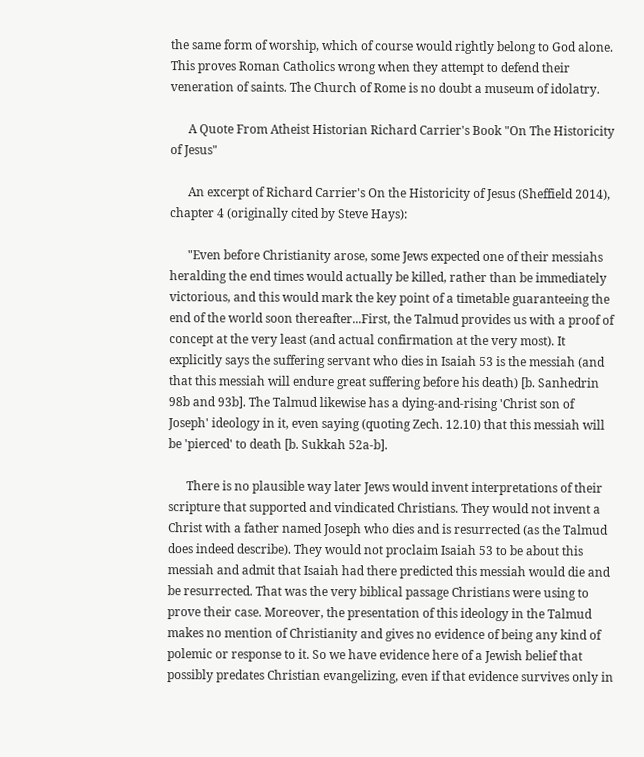the same form of worship, which of course would rightly belong to God alone. This proves Roman Catholics wrong when they attempt to defend their veneration of saints. The Church of Rome is no doubt a museum of idolatry.

      A Quote From Atheist Historian Richard Carrier's Book "On The Historicity of Jesus"

      An excerpt of Richard Carrier's On the Historicity of Jesus (Sheffield 2014), chapter 4 (originally cited by Steve Hays):

      "Even before Christianity arose, some Jews expected one of their messiahs heralding the end times would actually be killed, rather than be immediately victorious, and this would mark the key point of a timetable guaranteeing the end of the world soon thereafter...First, the Talmud provides us with a proof of concept at the very least (and actual confirmation at the very most). It explicitly says the suffering servant who dies in Isaiah 53 is the messiah (and that this messiah will endure great suffering before his death) [b. Sanhedrin 98b and 93b]. The Talmud likewise has a dying-and-rising 'Christ son of Joseph' ideology in it, even saying (quoting Zech. 12.10) that this messiah will be 'pierced' to death [b. Sukkah 52a-b].

      There is no plausible way later Jews would invent interpretations of their scripture that supported and vindicated Christians. They would not invent a Christ with a father named Joseph who dies and is resurrected (as the Talmud does indeed describe). They would not proclaim Isaiah 53 to be about this messiah and admit that Isaiah had there predicted this messiah would die and be resurrected. That was the very biblical passage Christians were using to prove their case. Moreover, the presentation of this ideology in the Talmud makes no mention of Christianity and gives no evidence of being any kind of polemic or response to it. So we have evidence here of a Jewish belief that possibly predates Christian evangelizing, even if that evidence survives only in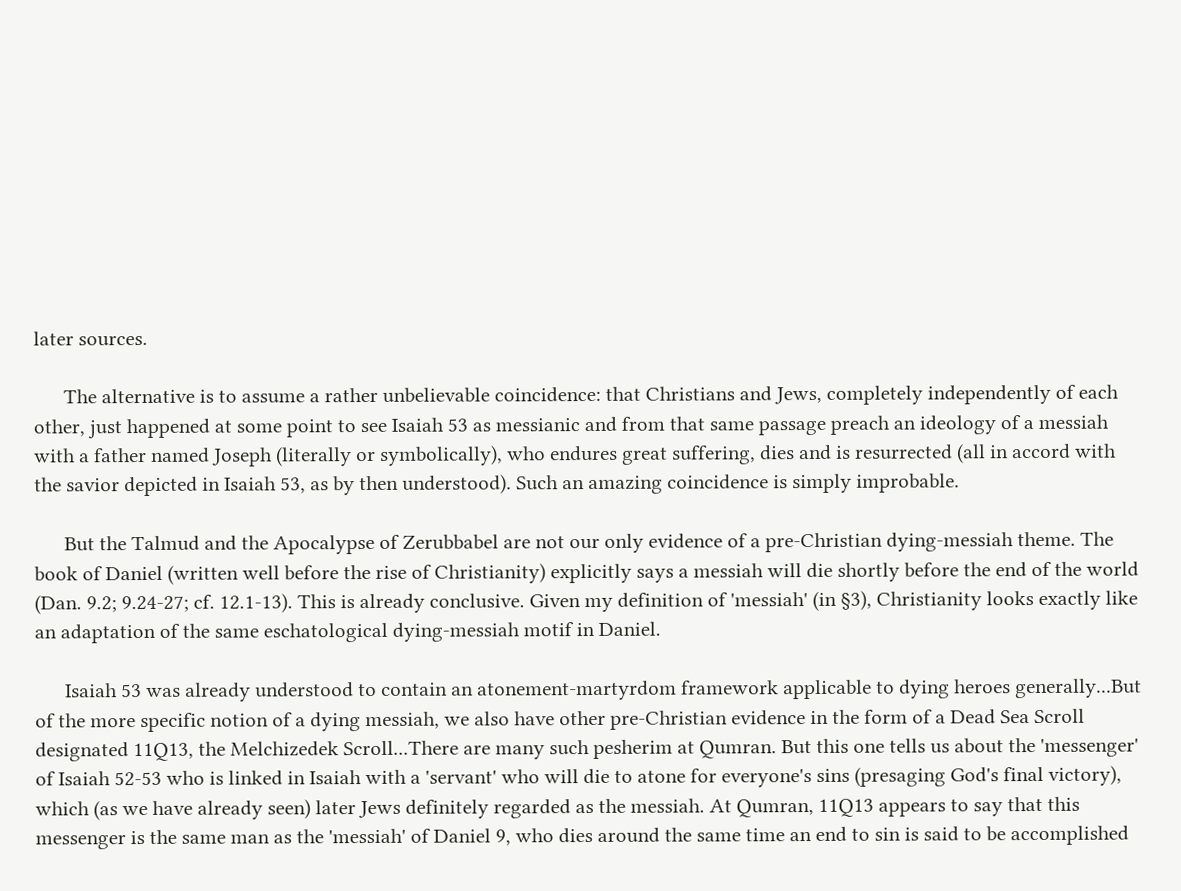later sources.

      The alternative is to assume a rather unbelievable coincidence: that Christians and Jews, completely independently of each other, just happened at some point to see Isaiah 53 as messianic and from that same passage preach an ideology of a messiah with a father named Joseph (literally or symbolically), who endures great suffering, dies and is resurrected (all in accord with the savior depicted in Isaiah 53, as by then understood). Such an amazing coincidence is simply improbable.

      But the Talmud and the Apocalypse of Zerubbabel are not our only evidence of a pre-Christian dying-messiah theme. The book of Daniel (written well before the rise of Christianity) explicitly says a messiah will die shortly before the end of the world (Dan. 9.2; 9.24-27; cf. 12.1-13). This is already conclusive. Given my definition of 'messiah' (in §3), Christianity looks exactly like an adaptation of the same eschatological dying-messiah motif in Daniel.

      Isaiah 53 was already understood to contain an atonement-martyrdom framework applicable to dying heroes generally...But of the more specific notion of a dying messiah, we also have other pre-Christian evidence in the form of a Dead Sea Scroll designated 11Q13, the Melchizedek Scroll...There are many such pesherim at Qumran. But this one tells us about the 'messenger' of Isaiah 52-53 who is linked in Isaiah with a 'servant' who will die to atone for everyone's sins (presaging God's final victory), which (as we have already seen) later Jews definitely regarded as the messiah. At Qumran, 11Q13 appears to say that this messenger is the same man as the 'messiah' of Daniel 9, who dies around the same time an end to sin is said to be accomplished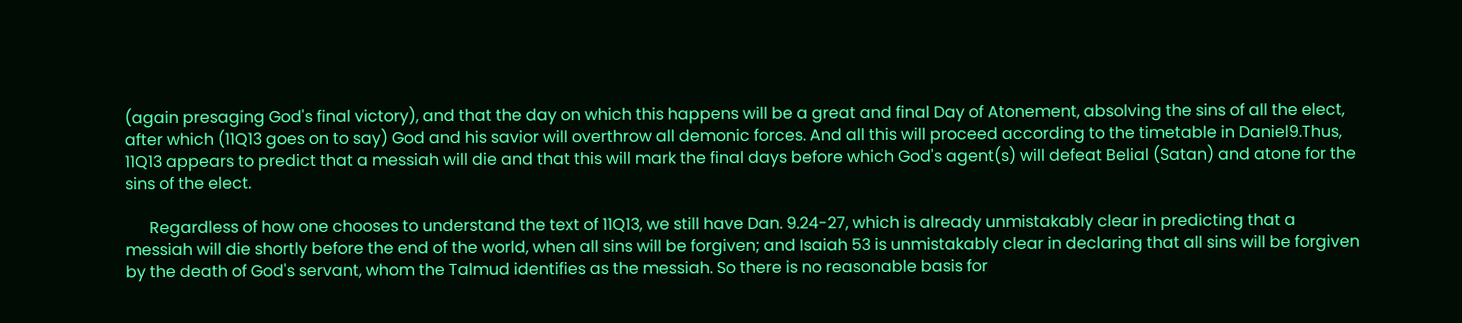(again presaging God's final victory), and that the day on which this happens will be a great and final Day of Atonement, absolving the sins of all the elect, after which (11Q13 goes on to say) God and his savior will overthrow all demonic forces. And all this will proceed according to the timetable in Daniel9.Thus, 11Q13 appears to predict that a messiah will die and that this will mark the final days before which God's agent(s) will defeat Belial (Satan) and atone for the sins of the elect.

      Regardless of how one chooses to understand the text of 11Q13, we still have Dan. 9.24-27, which is already unmistakably clear in predicting that a messiah will die shortly before the end of the world, when all sins will be forgiven; and Isaiah 53 is unmistakably clear in declaring that all sins will be forgiven by the death of God's servant, whom the Talmud identifies as the messiah. So there is no reasonable basis for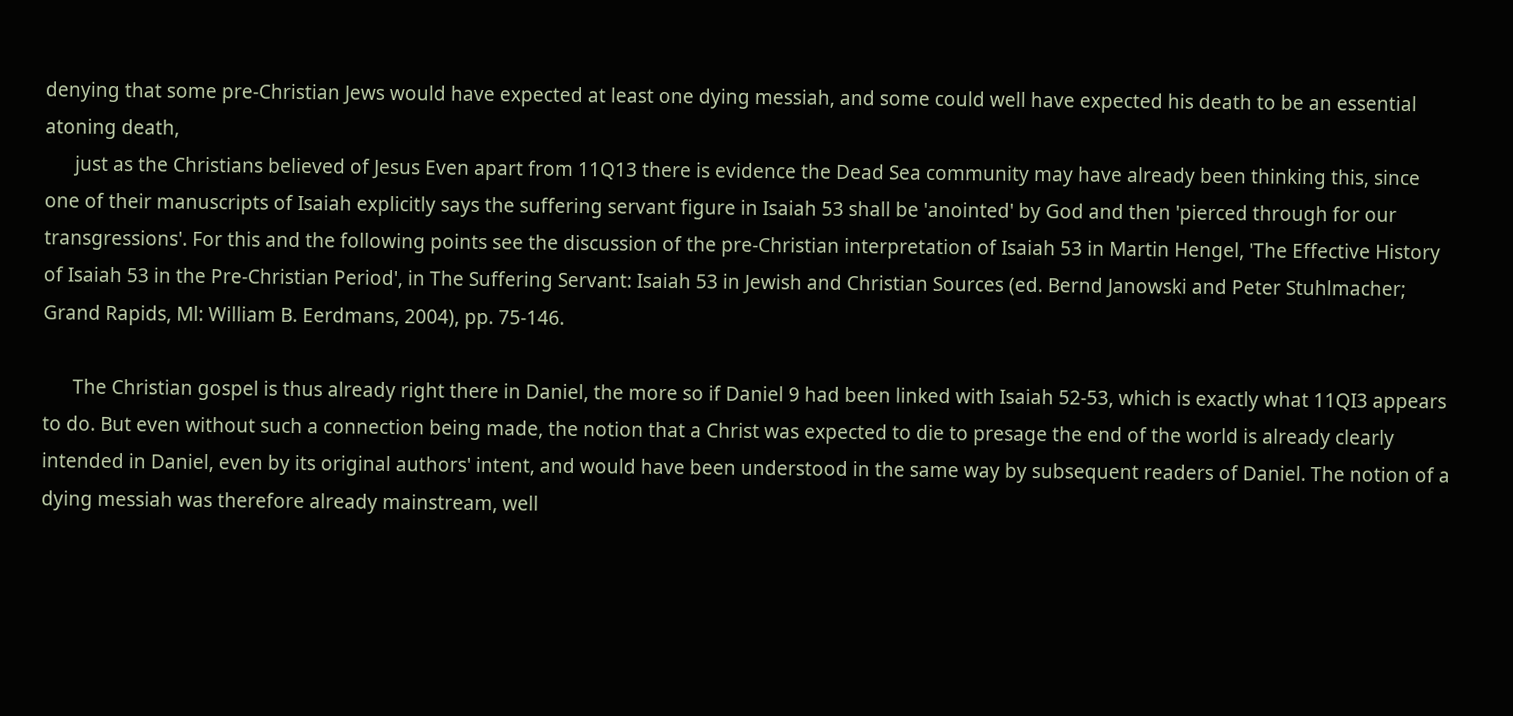denying that some pre-Christian Jews would have expected at least one dying messiah, and some could well have expected his death to be an essential atoning death,
      just as the Christians believed of Jesus Even apart from 11Q13 there is evidence the Dead Sea community may have already been thinking this, since one of their manuscripts of Isaiah explicitly says the suffering servant figure in Isaiah 53 shall be 'anointed' by God and then 'pierced through for our transgressions'. For this and the following points see the discussion of the pre-Christian interpretation of Isaiah 53 in Martin Hengel, 'The Effective History of Isaiah 53 in the Pre-Christian Period', in The Suffering Servant: Isaiah 53 in Jewish and Christian Sources (ed. Bernd Janowski and Peter Stuhlmacher; Grand Rapids, Ml: William B. Eerdmans, 2004), pp. 75-146.

      The Christian gospel is thus already right there in Daniel, the more so if Daniel 9 had been linked with Isaiah 52-53, which is exactly what 11QI3 appears to do. But even without such a connection being made, the notion that a Christ was expected to die to presage the end of the world is already clearly intended in Daniel, even by its original authors' intent, and would have been understood in the same way by subsequent readers of Daniel. The notion of a dying messiah was therefore already mainstream, well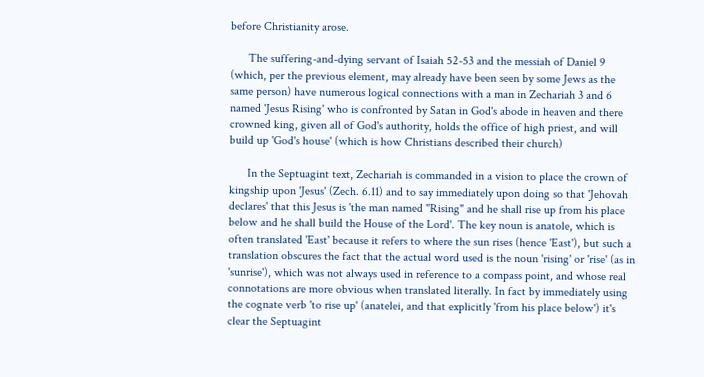before Christianity arose.

      The suffering-and-dying servant of Isaiah 52-53 and the messiah of Daniel 9 (which, per the previous element, may already have been seen by some Jews as the same person) have numerous logical connections with a man in Zechariah 3 and 6 named 'Jesus Rising' who is confronted by Satan in God's abode in heaven and there crowned king, given all of God's authority, holds the office of high priest, and will build up 'God's house' (which is how Christians described their church)

      In the Septuagint text, Zechariah is commanded in a vision to place the crown of kingship upon 'Jesus' (Zech. 6.11) and to say immediately upon doing so that 'Jehovah declares' that this Jesus is 'the man named ''Rising" and he shall rise up from his place below and he shall build the House of the Lord'. The key noun is anatole, which is often translated 'East' because it refers to where the sun rises (hence 'East'), but such a translation obscures the fact that the actual word used is the noun 'rising' or 'rise' (as in 'sunrise'), which was not always used in reference to a compass point, and whose real connotations are more obvious when translated literally. In fact by immediately using the cognate verb 'to rise up' (anatelei, and that explicitly 'from his place below') it's clear the Septuagint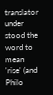translator under stood the word to mean 'rise' (and Philo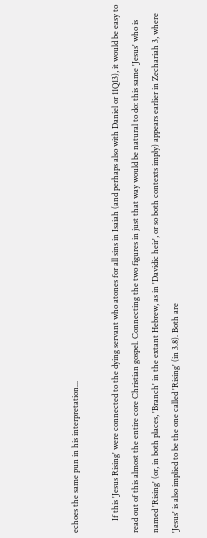echoes the same pun in his interpretation...

      If this 'Jesus Rising' were connected to the dying servant who atones for all sins in Isaiah (and perhaps also with Daniel or 11Q13), it would be easy to read out of this almost the entire core Christian gospel. Connecting the two figures in just that way would be natural to do: this same 'Jesus' who is named 'Rising' (or, in both places, 'Branch' in the extant Hebrew, as in 'Davidic heir', or so both contexts imply) appears earlier in Zechariah 3, where 'Jesus' is also implied to be the one called 'Rising' (in 3.8). Both are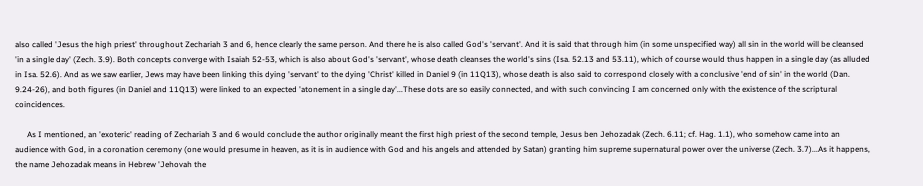also called 'Jesus the high priest' throughout Zechariah 3 and 6, hence clearly the same person. And there he is also called God's 'servant'. And it is said that through him (in some unspecified way) all sin in the world will be cleansed 'in a single day' (Zech. 3.9). Both concepts converge with Isaiah 52-53, which is also about God's 'servant', whose death cleanses the world's sins (Isa. 52.13 and 53.11), which of course would thus happen in a single day (as alluded in Isa. 52.6). And as we saw earlier, Jews may have been linking this dying 'servant' to the dying 'Christ' killed in Daniel 9 (in 11Q13), whose death is also said to correspond closely with a conclusive 'end of sin' in the world (Dan. 9.24-26), and both figures (in Daniel and 11Q13) were linked to an expected 'atonement in a single day'...These dots are so easily connected, and with such convincing I am concerned only with the existence of the scriptural coincidences.

      As I mentioned, an 'exoteric' reading of Zechariah 3 and 6 would conclude the author originally meant the first high priest of the second temple, Jesus ben Jehozadak (Zech. 6.11; cf. Hag. 1.1), who somehow came into an audience with God, in a coronation ceremony (one would presume in heaven, as it is in audience with God and his angels and attended by Satan) granting him supreme supernatural power over the universe (Zech. 3.7)...As it happens, the name Jehozadak means in Hebrew 'Jehovah the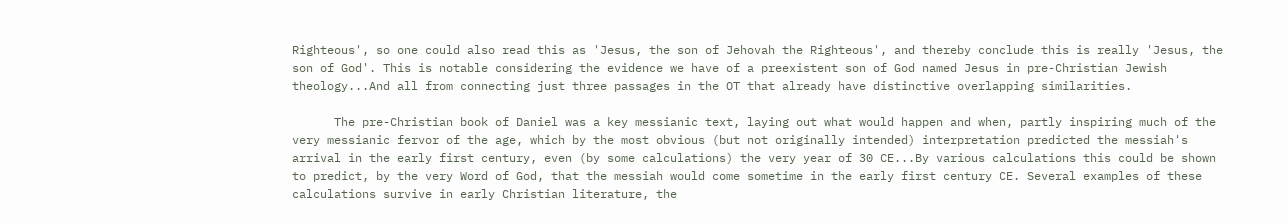Righteous', so one could also read this as 'Jesus, the son of Jehovah the Righteous', and thereby conclude this is really 'Jesus, the son of God'. This is notable considering the evidence we have of a preexistent son of God named Jesus in pre-Christian Jewish theology...And all from connecting just three passages in the OT that already have distinctive overlapping similarities.

      The pre-Christian book of Daniel was a key messianic text, laying out what would happen and when, partly inspiring much of the very messianic fervor of the age, which by the most obvious (but not originally intended) interpretation predicted the messiah's arrival in the early first century, even (by some calculations) the very year of 30 CE...By various calculations this could be shown to predict, by the very Word of God, that the messiah would come sometime in the early first century CE. Several examples of these calculations survive in early Christian literature, the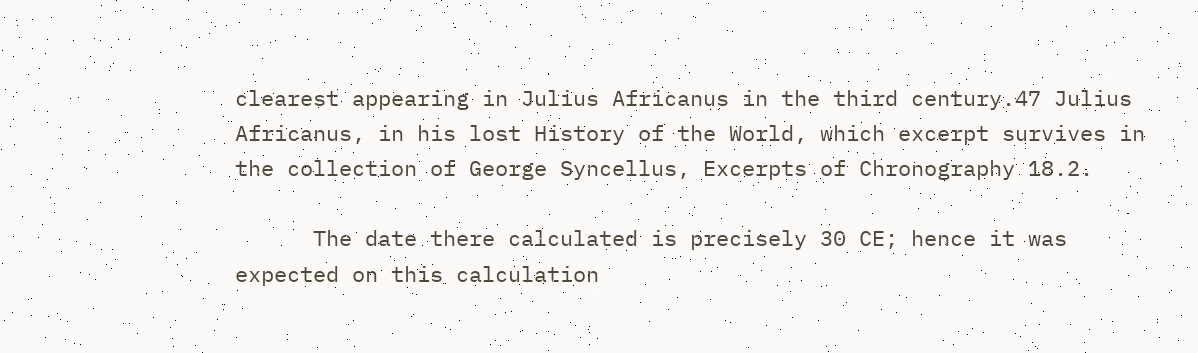clearest appearing in Julius Africanus in the third century.47 Julius Africanus, in his lost History of the World, which excerpt survives in the collection of George Syncellus, Excerpts of Chronography 18.2.

      The date there calculated is precisely 30 CE; hence it was expected on this calculation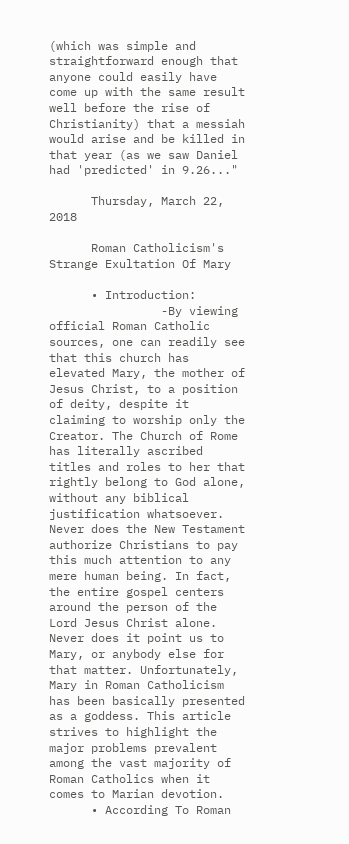(which was simple and straightforward enough that anyone could easily have come up with the same result well before the rise of Christianity) that a messiah would arise and be killed in that year (as we saw Daniel had 'predicted' in 9.26..."

      Thursday, March 22, 2018

      Roman Catholicism's Strange Exultation Of Mary

      • Introduction:
                -By viewing official Roman Catholic sources, one can readily see that this church has elevated Mary, the mother of Jesus Christ, to a position of deity, despite it claiming to worship only the Creator. The Church of Rome has literally ascribed titles and roles to her that rightly belong to God alone, without any biblical justification whatsoever. Never does the New Testament authorize Christians to pay this much attention to any mere human being. In fact, the entire gospel centers around the person of the Lord Jesus Christ alone. Never does it point us to Mary, or anybody else for that matter. Unfortunately, Mary in Roman Catholicism has been basically presented as a goddess. This article strives to highlight the major problems prevalent among the vast majority of Roman Catholics when it comes to Marian devotion.
      • According To Roman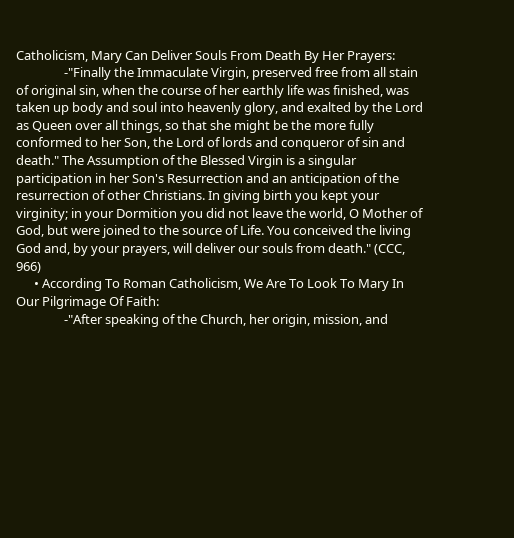Catholicism, Mary Can Deliver Souls From Death By Her Prayers:
                -"Finally the Immaculate Virgin, preserved free from all stain of original sin, when the course of her earthly life was finished, was taken up body and soul into heavenly glory, and exalted by the Lord as Queen over all things, so that she might be the more fully conformed to her Son, the Lord of lords and conqueror of sin and death." The Assumption of the Blessed Virgin is a singular participation in her Son's Resurrection and an anticipation of the resurrection of other Christians. In giving birth you kept your virginity; in your Dormition you did not leave the world, O Mother of God, but were joined to the source of Life. You conceived the living God and, by your prayers, will deliver our souls from death." (CCC, 966)
      • According To Roman Catholicism, We Are To Look To Mary In Our Pilgrimage Of Faith:
                -"After speaking of the Church, her origin, mission, and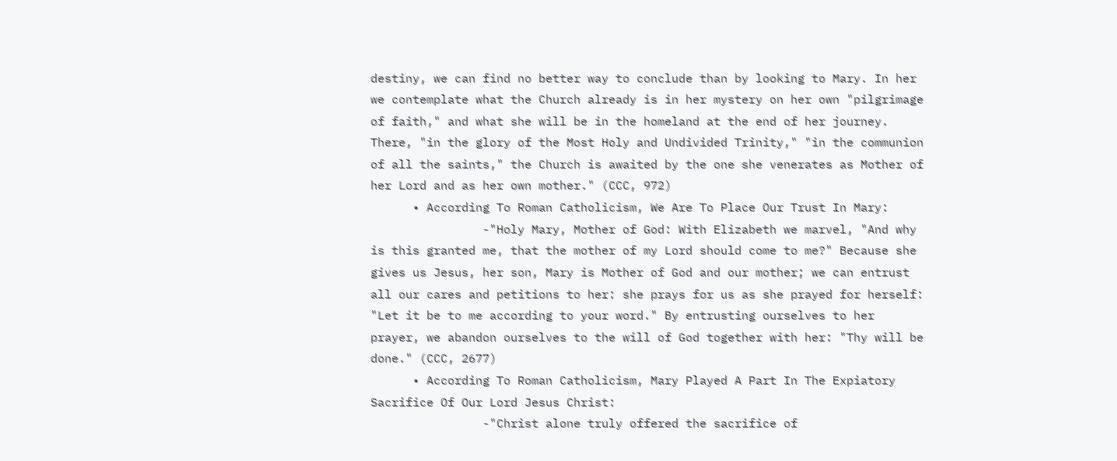destiny, we can find no better way to conclude than by looking to Mary. In her we contemplate what the Church already is in her mystery on her own "pilgrimage of faith," and what she will be in the homeland at the end of her journey. There, "in the glory of the Most Holy and Undivided Trinity," "in the communion of all the saints," the Church is awaited by the one she venerates as Mother of her Lord and as her own mother." (CCC, 972)
      • According To Roman Catholicism, We Are To Place Our Trust In Mary:
                -"Holy Mary, Mother of God: With Elizabeth we marvel, "And why is this granted me, that the mother of my Lord should come to me?" Because she gives us Jesus, her son, Mary is Mother of God and our mother; we can entrust all our cares and petitions to her: she prays for us as she prayed for herself: "Let it be to me according to your word." By entrusting ourselves to her prayer, we abandon ourselves to the will of God together with her: "Thy will be done." (CCC, 2677)
      • According To Roman Catholicism, Mary Played A Part In The Expiatory Sacrifice Of Our Lord Jesus Christ:
                -"Christ alone truly offered the sacrifice of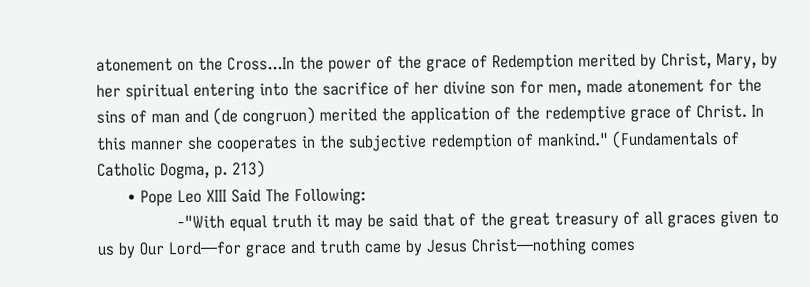atonement on the Cross...In the power of the grace of Redemption merited by Christ, Mary, by her spiritual entering into the sacrifice of her divine son for men, made atonement for the sins of man and (de congruon) merited the application of the redemptive grace of Christ. In this manner she cooperates in the subjective redemption of mankind." (Fundamentals of Catholic Dogma, p. 213)
      • Pope Leo XIII Said The Following:
                -"With equal truth it may be said that of the great treasury of all graces given to us by Our Lord—for grace and truth came by Jesus Christ—nothing comes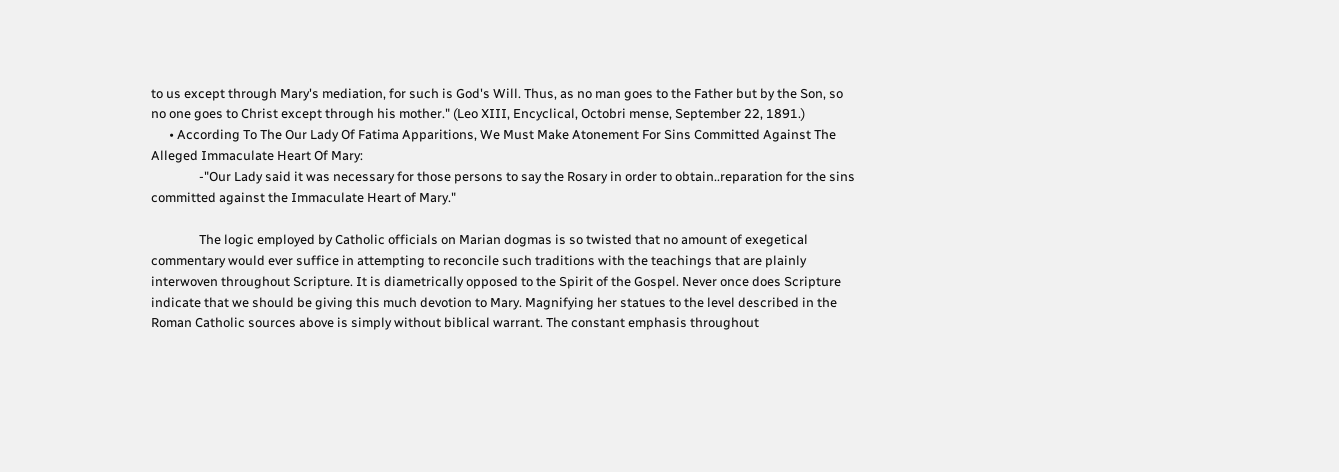to us except through Mary's mediation, for such is God's Will. Thus, as no man goes to the Father but by the Son, so no one goes to Christ except through his mother." (Leo XIII, Encyclical, Octobri mense, September 22, 1891.)
      • According To The Our Lady Of Fatima Apparitions, We Must Make Atonement For Sins Committed Against The Alleged Immaculate Heart Of Mary:
                -"Our Lady said it was necessary for those persons to say the Rosary in order to obtain..reparation for the sins committed against the Immaculate Heart of Mary."

                The logic employed by Catholic officials on Marian dogmas is so twisted that no amount of exegetical commentary would ever suffice in attempting to reconcile such traditions with the teachings that are plainly interwoven throughout Scripture. It is diametrically opposed to the Spirit of the Gospel. Never once does Scripture indicate that we should be giving this much devotion to Mary. Magnifying her statues to the level described in the Roman Catholic sources above is simply without biblical warrant. The constant emphasis throughout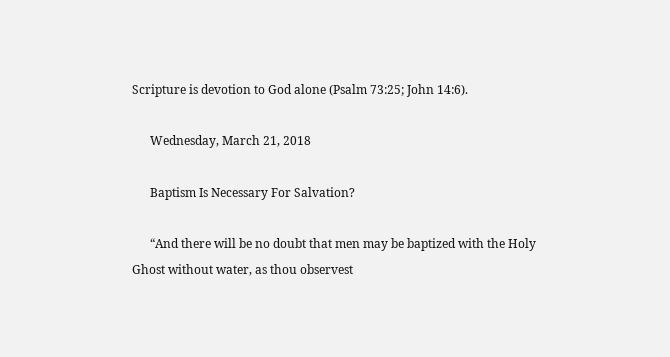Scripture is devotion to God alone (Psalm 73:25; John 14:6).

      Wednesday, March 21, 2018

      Baptism Is Necessary For Salvation?

      “And there will be no doubt that men may be baptized with the Holy Ghost without water, as thou observest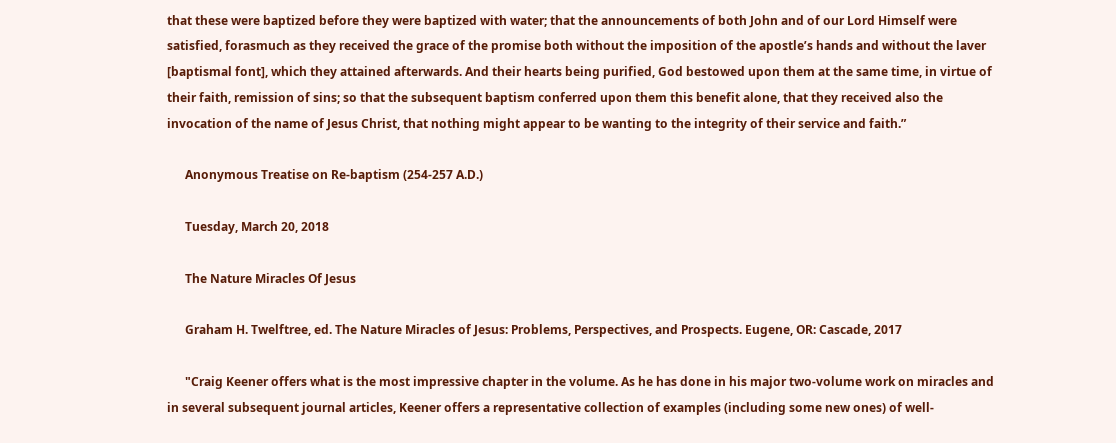that these were baptized before they were baptized with water; that the announcements of both John and of our Lord Himself were satisfied, forasmuch as they received the grace of the promise both without the imposition of the apostle’s hands and without the laver [baptismal font], which they attained afterwards. And their hearts being purified, God bestowed upon them at the same time, in virtue of their faith, remission of sins; so that the subsequent baptism conferred upon them this benefit alone, that they received also the invocation of the name of Jesus Christ, that nothing might appear to be wanting to the integrity of their service and faith.”

      Anonymous Treatise on Re-baptism (254-257 A.D.)

      Tuesday, March 20, 2018

      The Nature Miracles Of Jesus

      Graham H. Twelftree, ed. The Nature Miracles of Jesus: Problems, Perspectives, and Prospects. Eugene, OR: Cascade, 2017

      "Craig Keener offers what is the most impressive chapter in the volume. As he has done in his major two-volume work on miracles and in several subsequent journal articles, Keener offers a representative collection of examples (including some new ones) of well-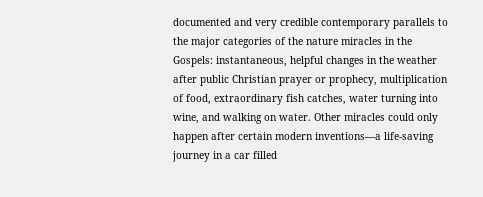documented and very credible contemporary parallels to the major categories of the nature miracles in the Gospels: instantaneous, helpful changes in the weather after public Christian prayer or prophecy, multiplication of food, extraordinary fish catches, water turning into wine, and walking on water. Other miracles could only happen after certain modern inventions—a life-saving journey in a car filled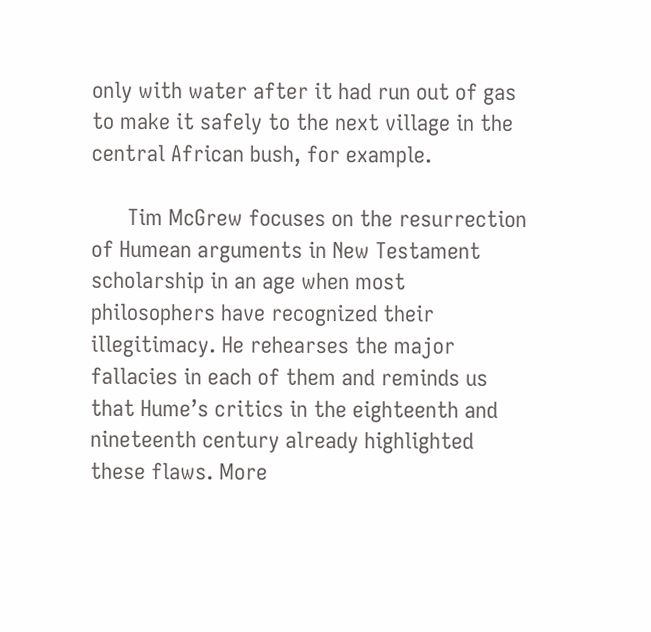only with water after it had run out of gas to make it safely to the next village in the central African bush, for example.

      Tim McGrew focuses on the resurrection of Humean arguments in New Testament scholarship in an age when most philosophers have recognized their illegitimacy. He rehearses the major fallacies in each of them and reminds us that Hume’s critics in the eighteenth and nineteenth century already highlighted these flaws. More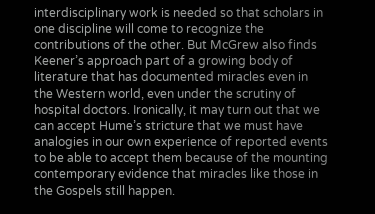interdisciplinary work is needed so that scholars in one discipline will come to recognize the contributions of the other. But McGrew also finds Keener’s approach part of a growing body of literature that has documented miracles even in the Western world, even under the scrutiny of hospital doctors. Ironically, it may turn out that we can accept Hume’s stricture that we must have analogies in our own experience of reported events to be able to accept them because of the mounting contemporary evidence that miracles like those in the Gospels still happen.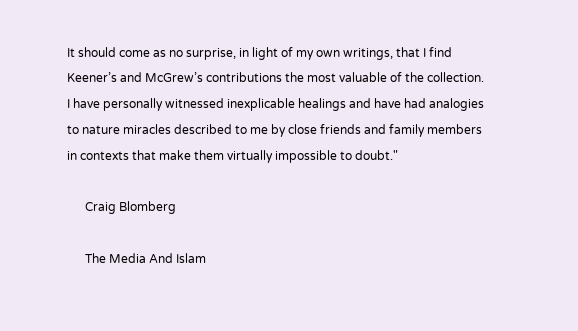It should come as no surprise, in light of my own writings, that I find Keener’s and McGrew’s contributions the most valuable of the collection. I have personally witnessed inexplicable healings and have had analogies to nature miracles described to me by close friends and family members in contexts that make them virtually impossible to doubt."

      Craig Blomberg

      The Media And Islam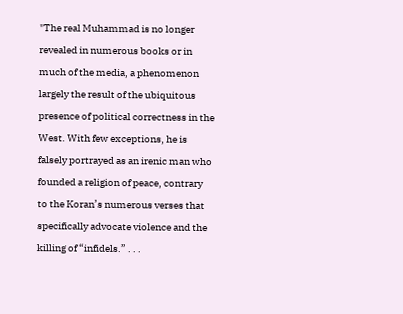"The real Muhammad is no longer revealed in numerous books or in much of the media, a phenomenon largely the result of the ubiquitous presence of political correctness in the West. With few exceptions, he is falsely portrayed as an irenic man who founded a religion of peace, contrary to the Koran’s numerous verses that specifically advocate violence and the killing of “infidels.” . . .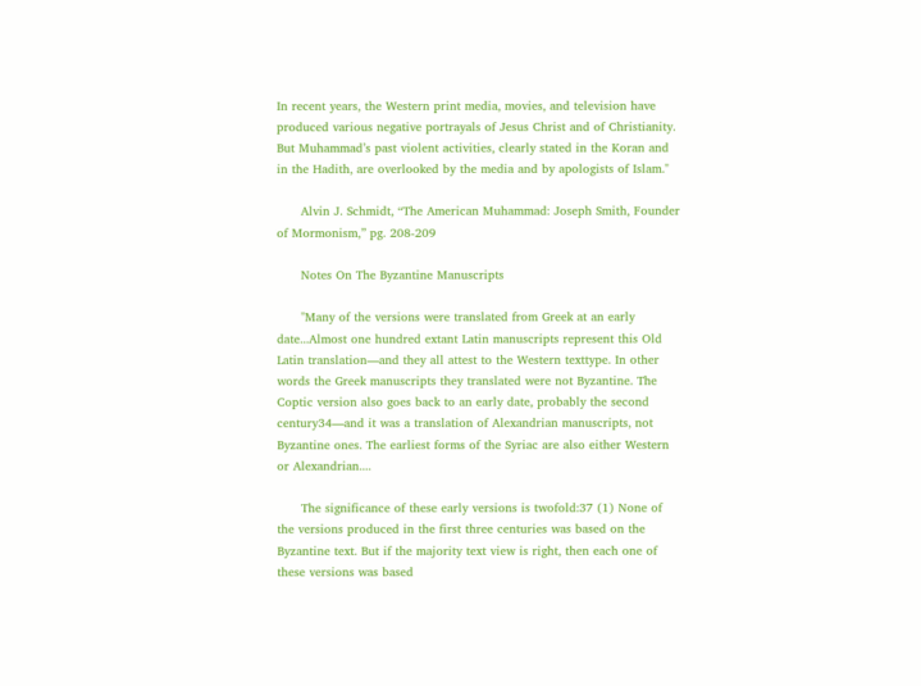In recent years, the Western print media, movies, and television have produced various negative portrayals of Jesus Christ and of Christianity. But Muhammad’s past violent activities, clearly stated in the Koran and in the Hadith, are overlooked by the media and by apologists of Islam."

      Alvin J. Schmidt, “The American Muhammad: Joseph Smith, Founder of Mormonism,” pg. 208-209

      Notes On The Byzantine Manuscripts

      "Many of the versions were translated from Greek at an early date...Almost one hundred extant Latin manuscripts represent this Old Latin translation—and they all attest to the Western texttype. In other words the Greek manuscripts they translated were not Byzantine. The Coptic version also goes back to an early date, probably the second century34—and it was a translation of Alexandrian manuscripts, not Byzantine ones. The earliest forms of the Syriac are also either Western or Alexandrian....

      The significance of these early versions is twofold:37 (1) None of the versions produced in the first three centuries was based on the Byzantine text. But if the majority text view is right, then each one of these versions was based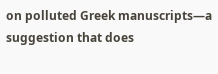on polluted Greek manuscripts—a suggestion that does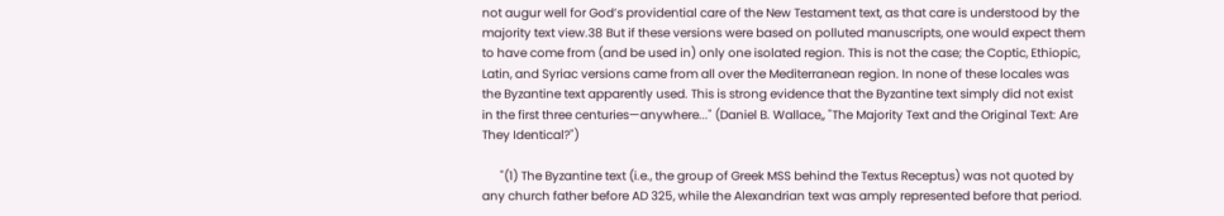not augur well for God’s providential care of the New Testament text, as that care is understood by the majority text view.38 But if these versions were based on polluted manuscripts, one would expect them to have come from (and be used in) only one isolated region. This is not the case; the Coptic, Ethiopic, Latin, and Syriac versions came from all over the Mediterranean region. In none of these locales was the Byzantine text apparently used. This is strong evidence that the Byzantine text simply did not exist in the first three centuries—anywhere..." (Daniel B. Wallace,, "The Majority Text and the Original Text: Are They Identical?")

      "(1) The Byzantine text (i.e., the group of Greek MSS behind the Textus Receptus) was not quoted by any church father before AD 325, while the Alexandrian text was amply represented before that period.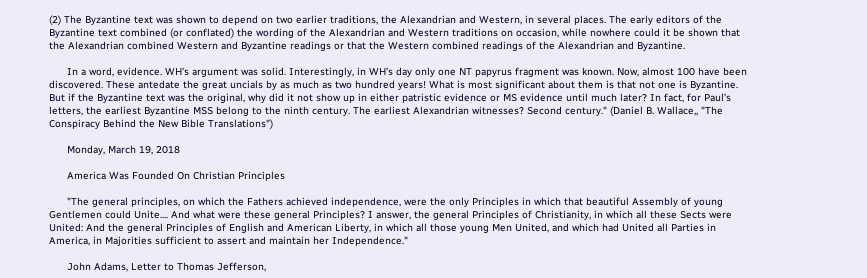(2) The Byzantine text was shown to depend on two earlier traditions, the Alexandrian and Western, in several places. The early editors of the Byzantine text combined (or conflated) the wording of the Alexandrian and Western traditions on occasion, while nowhere could it be shown that the Alexandrian combined Western and Byzantine readings or that the Western combined readings of the Alexandrian and Byzantine.

      In a word, evidence. WH’s argument was solid. Interestingly, in WH’s day only one NT papyrus fragment was known. Now, almost 100 have been discovered. These antedate the great uncials by as much as two hundred years! What is most significant about them is that not one is Byzantine. But if the Byzantine text was the original, why did it not show up in either patristic evidence or MS evidence until much later? In fact, for Paul’s letters, the earliest Byzantine MSS belong to the ninth century. The earliest Alexandrian witnesses? Second century." (Daniel B. Wallace,, "The Conspiracy Behind the New Bible Translations")

      Monday, March 19, 2018

      America Was Founded On Christian Principles

      "The general principles, on which the Fathers achieved independence, were the only Principles in which that beautiful Assembly of young Gentlemen could Unite.... And what were these general Principles? I answer, the general Principles of Christianity, in which all these Sects were United: And the general Principles of English and American Liberty, in which all those young Men United, and which had United all Parties in America, in Majorities sufficient to assert and maintain her Independence."

      John Adams, Letter to Thomas Jefferson,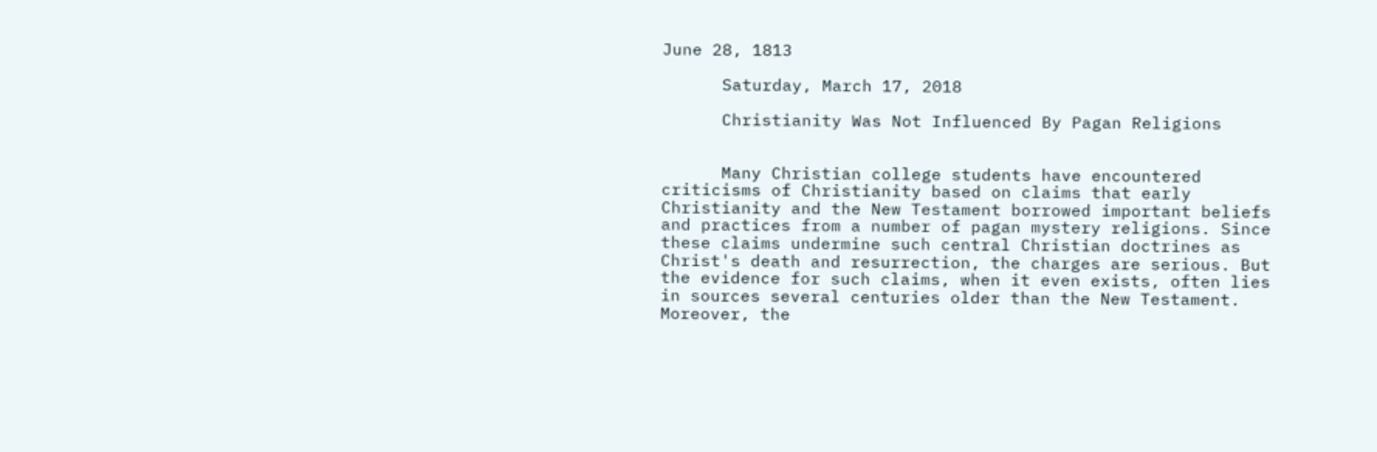June 28, 1813

      Saturday, March 17, 2018

      Christianity Was Not Influenced By Pagan Religions


      Many Christian college students have encountered criticisms of Christianity based on claims that early Christianity and the New Testament borrowed important beliefs and practices from a number of pagan mystery religions. Since these claims undermine such central Christian doctrines as Christ's death and resurrection, the charges are serious. But the evidence for such claims, when it even exists, often lies in sources several centuries older than the New Testament. Moreover, the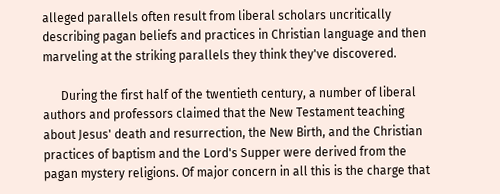alleged parallels often result from liberal scholars uncritically describing pagan beliefs and practices in Christian language and then marveling at the striking parallels they think they've discovered.

      During the first half of the twentieth century, a number of liberal authors and professors claimed that the New Testament teaching about Jesus' death and resurrection, the New Birth, and the Christian practices of baptism and the Lord's Supper were derived from the pagan mystery religions. Of major concern in all this is the charge that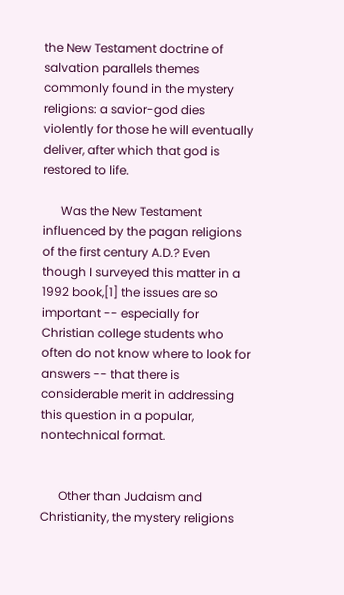the New Testament doctrine of salvation parallels themes commonly found in the mystery religions: a savior-god dies violently for those he will eventually deliver, after which that god is restored to life.

      Was the New Testament influenced by the pagan religions of the first century A.D.? Even though I surveyed this matter in a 1992 book,[1] the issues are so important -- especially for Christian college students who often do not know where to look for answers -- that there is considerable merit in addressing this question in a popular, nontechnical format.


      Other than Judaism and Christianity, the mystery religions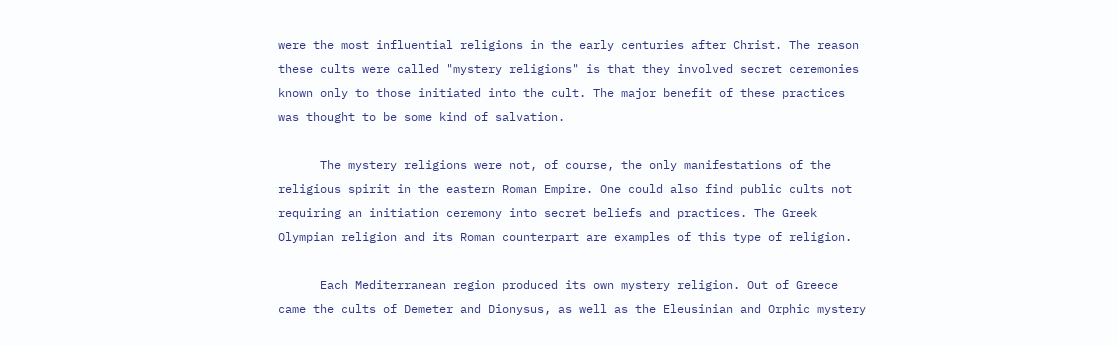were the most influential religions in the early centuries after Christ. The reason these cults were called "mystery religions" is that they involved secret ceremonies known only to those initiated into the cult. The major benefit of these practices was thought to be some kind of salvation.

      The mystery religions were not, of course, the only manifestations of the religious spirit in the eastern Roman Empire. One could also find public cults not requiring an initiation ceremony into secret beliefs and practices. The Greek Olympian religion and its Roman counterpart are examples of this type of religion.

      Each Mediterranean region produced its own mystery religion. Out of Greece came the cults of Demeter and Dionysus, as well as the Eleusinian and Orphic mystery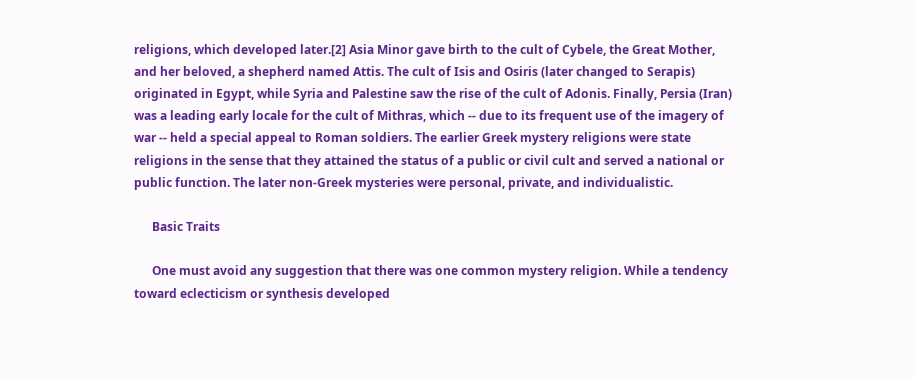religions, which developed later.[2] Asia Minor gave birth to the cult of Cybele, the Great Mother, and her beloved, a shepherd named Attis. The cult of Isis and Osiris (later changed to Serapis) originated in Egypt, while Syria and Palestine saw the rise of the cult of Adonis. Finally, Persia (Iran) was a leading early locale for the cult of Mithras, which -- due to its frequent use of the imagery of war -- held a special appeal to Roman soldiers. The earlier Greek mystery religions were state religions in the sense that they attained the status of a public or civil cult and served a national or public function. The later non-Greek mysteries were personal, private, and individualistic.

      Basic Traits

      One must avoid any suggestion that there was one common mystery religion. While a tendency toward eclecticism or synthesis developed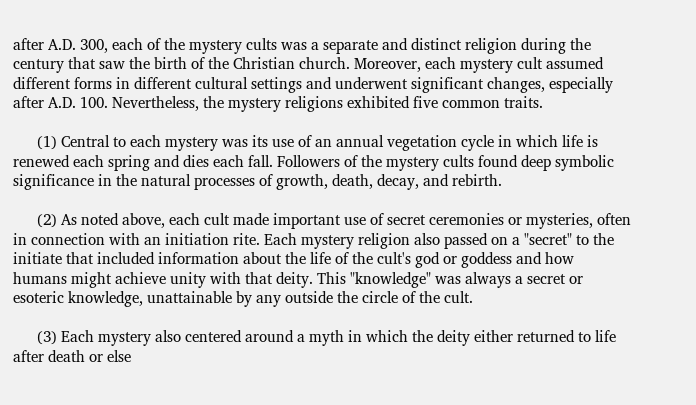after A.D. 300, each of the mystery cults was a separate and distinct religion during the century that saw the birth of the Christian church. Moreover, each mystery cult assumed different forms in different cultural settings and underwent significant changes, especially after A.D. 100. Nevertheless, the mystery religions exhibited five common traits.

      (1) Central to each mystery was its use of an annual vegetation cycle in which life is renewed each spring and dies each fall. Followers of the mystery cults found deep symbolic significance in the natural processes of growth, death, decay, and rebirth.

      (2) As noted above, each cult made important use of secret ceremonies or mysteries, often in connection with an initiation rite. Each mystery religion also passed on a "secret" to the initiate that included information about the life of the cult's god or goddess and how humans might achieve unity with that deity. This "knowledge" was always a secret or esoteric knowledge, unattainable by any outside the circle of the cult.

      (3) Each mystery also centered around a myth in which the deity either returned to life after death or else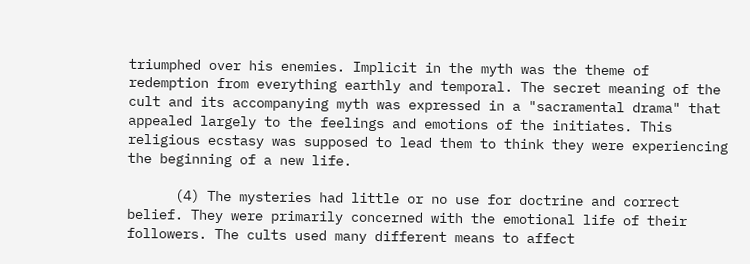triumphed over his enemies. Implicit in the myth was the theme of redemption from everything earthly and temporal. The secret meaning of the cult and its accompanying myth was expressed in a "sacramental drama" that appealed largely to the feelings and emotions of the initiates. This religious ecstasy was supposed to lead them to think they were experiencing the beginning of a new life.

      (4) The mysteries had little or no use for doctrine and correct belief. They were primarily concerned with the emotional life of their followers. The cults used many different means to affect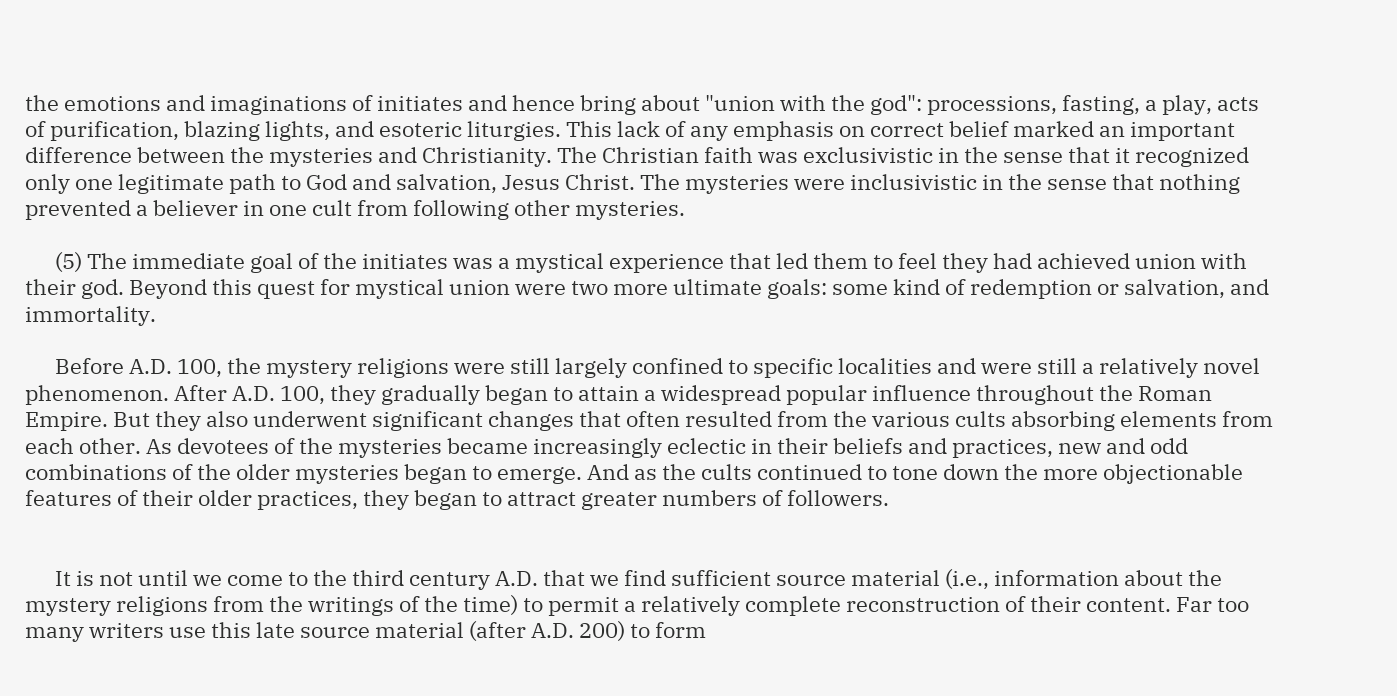the emotions and imaginations of initiates and hence bring about "union with the god": processions, fasting, a play, acts of purification, blazing lights, and esoteric liturgies. This lack of any emphasis on correct belief marked an important difference between the mysteries and Christianity. The Christian faith was exclusivistic in the sense that it recognized only one legitimate path to God and salvation, Jesus Christ. The mysteries were inclusivistic in the sense that nothing prevented a believer in one cult from following other mysteries.

      (5) The immediate goal of the initiates was a mystical experience that led them to feel they had achieved union with their god. Beyond this quest for mystical union were two more ultimate goals: some kind of redemption or salvation, and immortality.

      Before A.D. 100, the mystery religions were still largely confined to specific localities and were still a relatively novel phenomenon. After A.D. 100, they gradually began to attain a widespread popular influence throughout the Roman Empire. But they also underwent significant changes that often resulted from the various cults absorbing elements from each other. As devotees of the mysteries became increasingly eclectic in their beliefs and practices, new and odd combinations of the older mysteries began to emerge. And as the cults continued to tone down the more objectionable features of their older practices, they began to attract greater numbers of followers.


      It is not until we come to the third century A.D. that we find sufficient source material (i.e., information about the mystery religions from the writings of the time) to permit a relatively complete reconstruction of their content. Far too many writers use this late source material (after A.D. 200) to form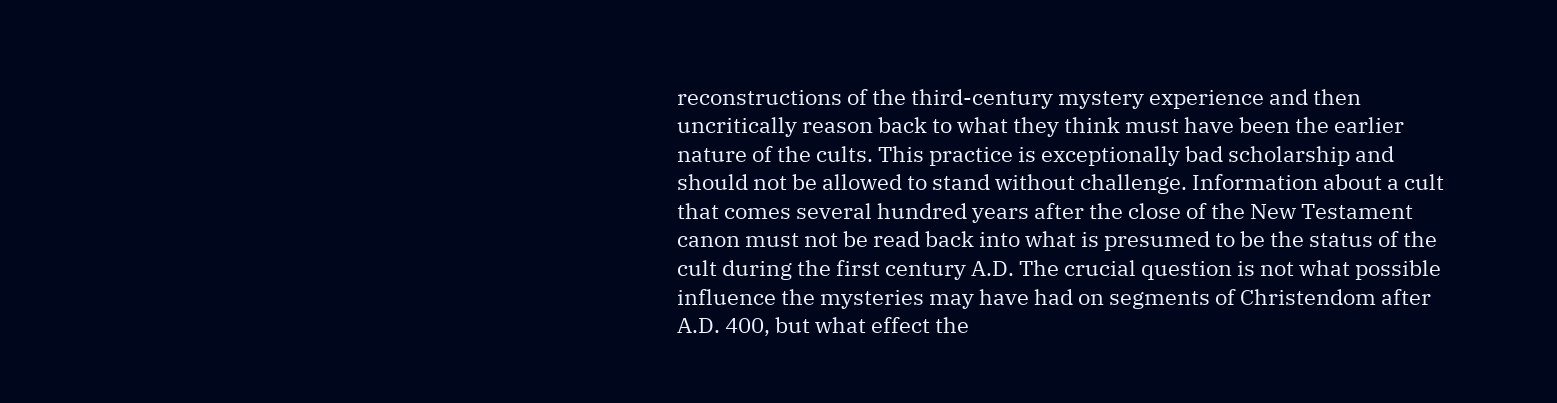reconstructions of the third-century mystery experience and then uncritically reason back to what they think must have been the earlier nature of the cults. This practice is exceptionally bad scholarship and should not be allowed to stand without challenge. Information about a cult that comes several hundred years after the close of the New Testament canon must not be read back into what is presumed to be the status of the cult during the first century A.D. The crucial question is not what possible influence the mysteries may have had on segments of Christendom after A.D. 400, but what effect the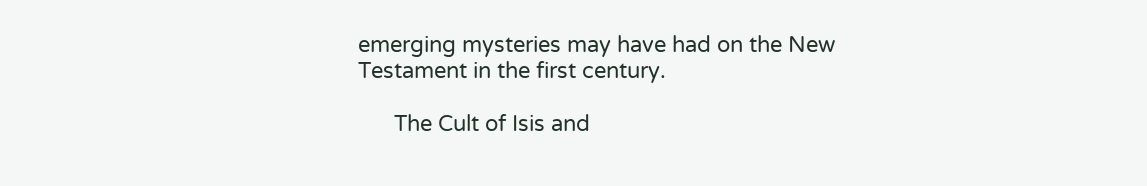emerging mysteries may have had on the New Testament in the first century.

      The Cult of Isis and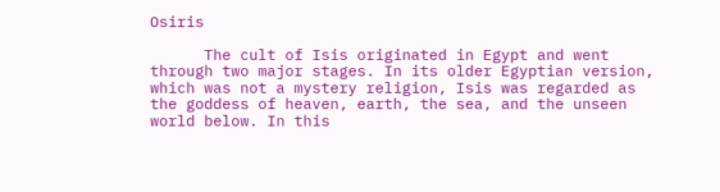Osiris

      The cult of Isis originated in Egypt and went through two major stages. In its older Egyptian version, which was not a mystery religion, Isis was regarded as the goddess of heaven, earth, the sea, and the unseen world below. In this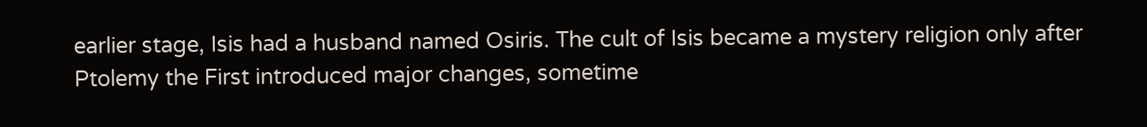earlier stage, Isis had a husband named Osiris. The cult of Isis became a mystery religion only after Ptolemy the First introduced major changes, sometime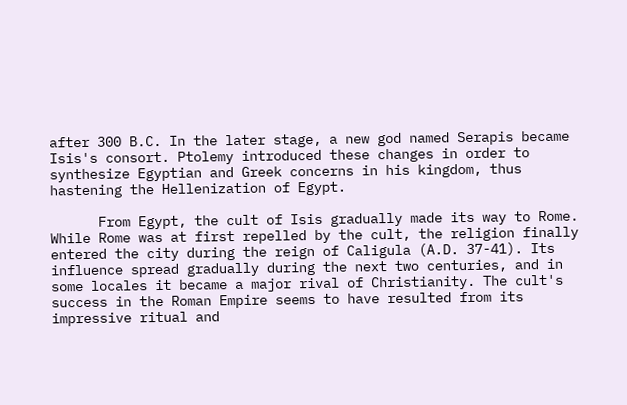after 300 B.C. In the later stage, a new god named Serapis became Isis's consort. Ptolemy introduced these changes in order to synthesize Egyptian and Greek concerns in his kingdom, thus hastening the Hellenization of Egypt.

      From Egypt, the cult of Isis gradually made its way to Rome. While Rome was at first repelled by the cult, the religion finally entered the city during the reign of Caligula (A.D. 37-41). Its influence spread gradually during the next two centuries, and in some locales it became a major rival of Christianity. The cult's success in the Roman Empire seems to have resulted from its impressive ritual and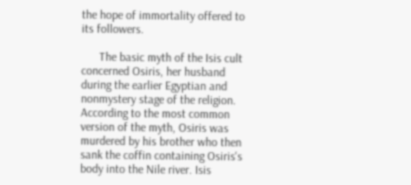the hope of immortality offered to its followers.

      The basic myth of the Isis cult concerned Osiris, her husband during the earlier Egyptian and nonmystery stage of the religion. According to the most common version of the myth, Osiris was murdered by his brother who then sank the coffin containing Osiris's body into the Nile river. Isis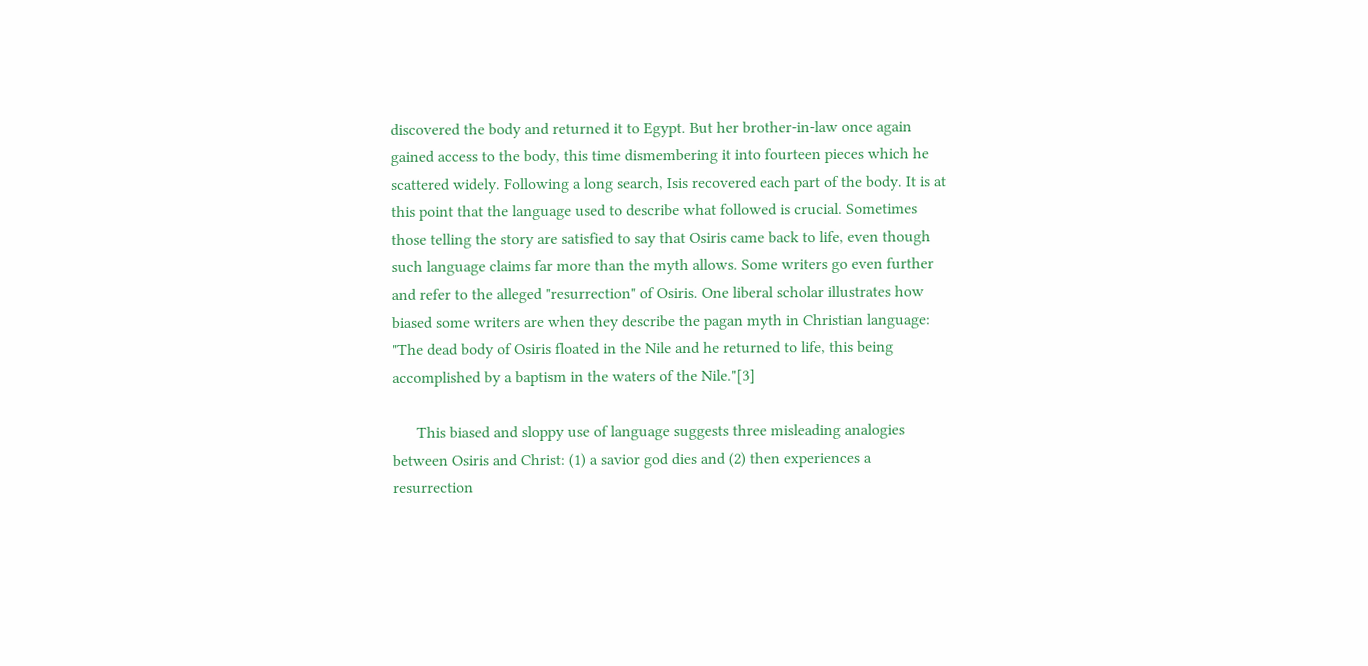discovered the body and returned it to Egypt. But her brother-in-law once again gained access to the body, this time dismembering it into fourteen pieces which he scattered widely. Following a long search, Isis recovered each part of the body. It is at this point that the language used to describe what followed is crucial. Sometimes those telling the story are satisfied to say that Osiris came back to life, even though such language claims far more than the myth allows. Some writers go even further and refer to the alleged "resurrection" of Osiris. One liberal scholar illustrates how biased some writers are when they describe the pagan myth in Christian language: "The dead body of Osiris floated in the Nile and he returned to life, this being accomplished by a baptism in the waters of the Nile."[3]

      This biased and sloppy use of language suggests three misleading analogies between Osiris and Christ: (1) a savior god dies and (2) then experiences a resurrection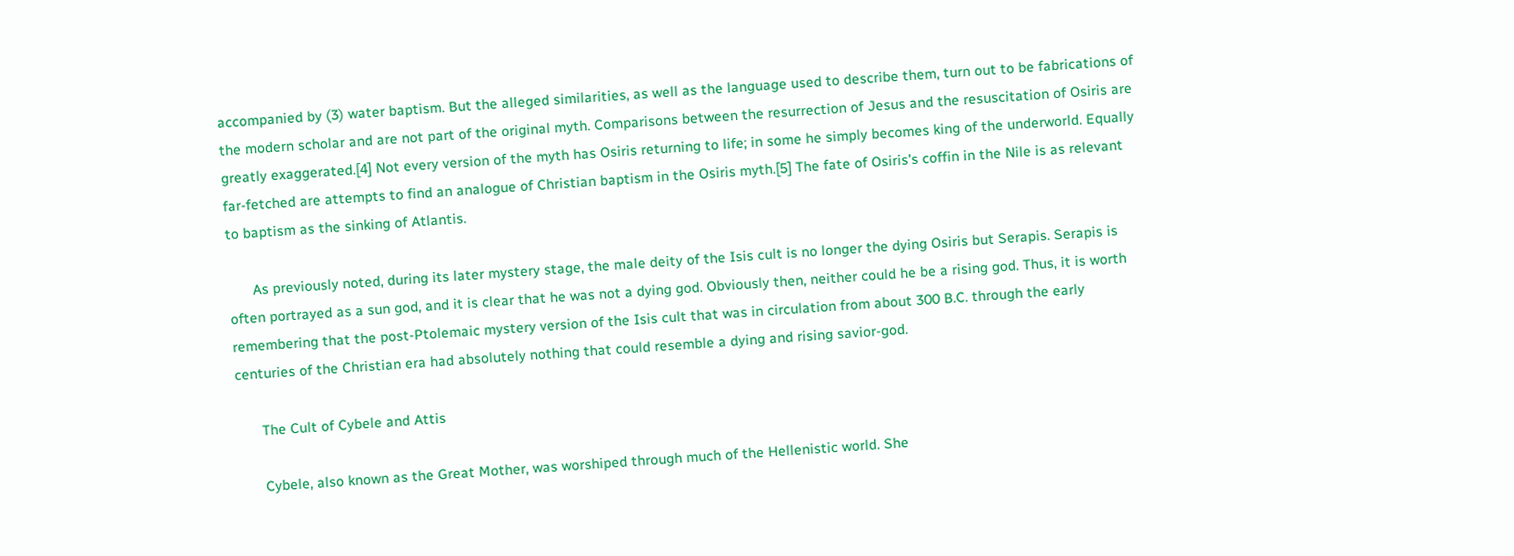accompanied by (3) water baptism. But the alleged similarities, as well as the language used to describe them, turn out to be fabrications of the modern scholar and are not part of the original myth. Comparisons between the resurrection of Jesus and the resuscitation of Osiris are greatly exaggerated.[4] Not every version of the myth has Osiris returning to life; in some he simply becomes king of the underworld. Equally far-fetched are attempts to find an analogue of Christian baptism in the Osiris myth.[5] The fate of Osiris's coffin in the Nile is as relevant to baptism as the sinking of Atlantis.

      As previously noted, during its later mystery stage, the male deity of the Isis cult is no longer the dying Osiris but Serapis. Serapis is often portrayed as a sun god, and it is clear that he was not a dying god. Obviously then, neither could he be a rising god. Thus, it is worth remembering that the post-Ptolemaic mystery version of the Isis cult that was in circulation from about 300 B.C. through the early centuries of the Christian era had absolutely nothing that could resemble a dying and rising savior-god.

      The Cult of Cybele and Attis

      Cybele, also known as the Great Mother, was worshiped through much of the Hellenistic world. She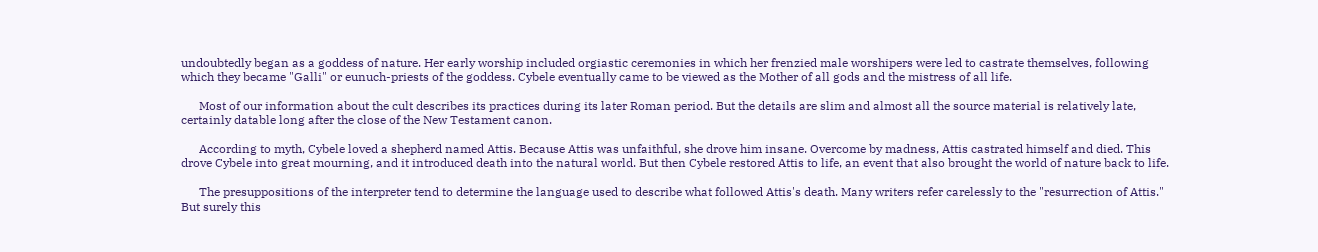undoubtedly began as a goddess of nature. Her early worship included orgiastic ceremonies in which her frenzied male worshipers were led to castrate themselves, following which they became "Galli" or eunuch-priests of the goddess. Cybele eventually came to be viewed as the Mother of all gods and the mistress of all life.

      Most of our information about the cult describes its practices during its later Roman period. But the details are slim and almost all the source material is relatively late, certainly datable long after the close of the New Testament canon.

      According to myth, Cybele loved a shepherd named Attis. Because Attis was unfaithful, she drove him insane. Overcome by madness, Attis castrated himself and died. This drove Cybele into great mourning, and it introduced death into the natural world. But then Cybele restored Attis to life, an event that also brought the world of nature back to life.

      The presuppositions of the interpreter tend to determine the language used to describe what followed Attis's death. Many writers refer carelessly to the "resurrection of Attis." But surely this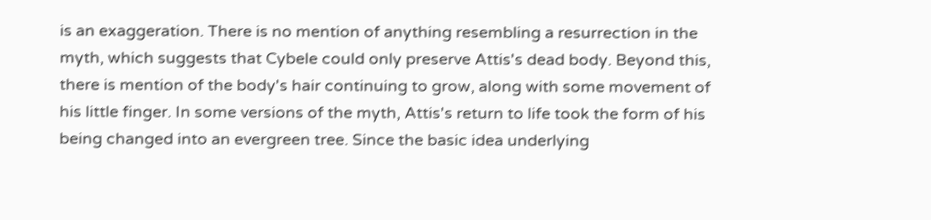is an exaggeration. There is no mention of anything resembling a resurrection in the myth, which suggests that Cybele could only preserve Attis's dead body. Beyond this, there is mention of the body's hair continuing to grow, along with some movement of his little finger. In some versions of the myth, Attis's return to life took the form of his being changed into an evergreen tree. Since the basic idea underlying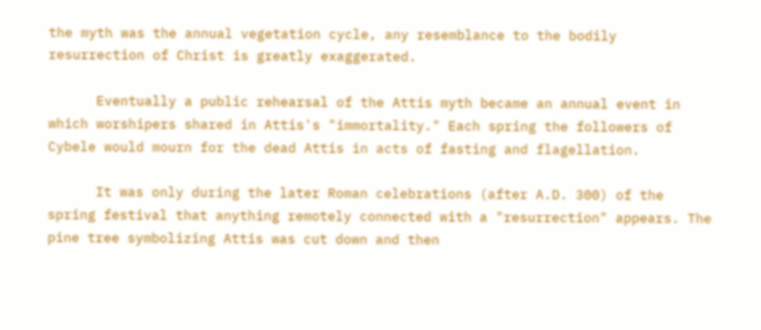the myth was the annual vegetation cycle, any resemblance to the bodily resurrection of Christ is greatly exaggerated.

      Eventually a public rehearsal of the Attis myth became an annual event in which worshipers shared in Attis's "immortality." Each spring the followers of Cybele would mourn for the dead Attis in acts of fasting and flagellation.

      It was only during the later Roman celebrations (after A.D. 300) of the spring festival that anything remotely connected with a "resurrection" appears. The pine tree symbolizing Attis was cut down and then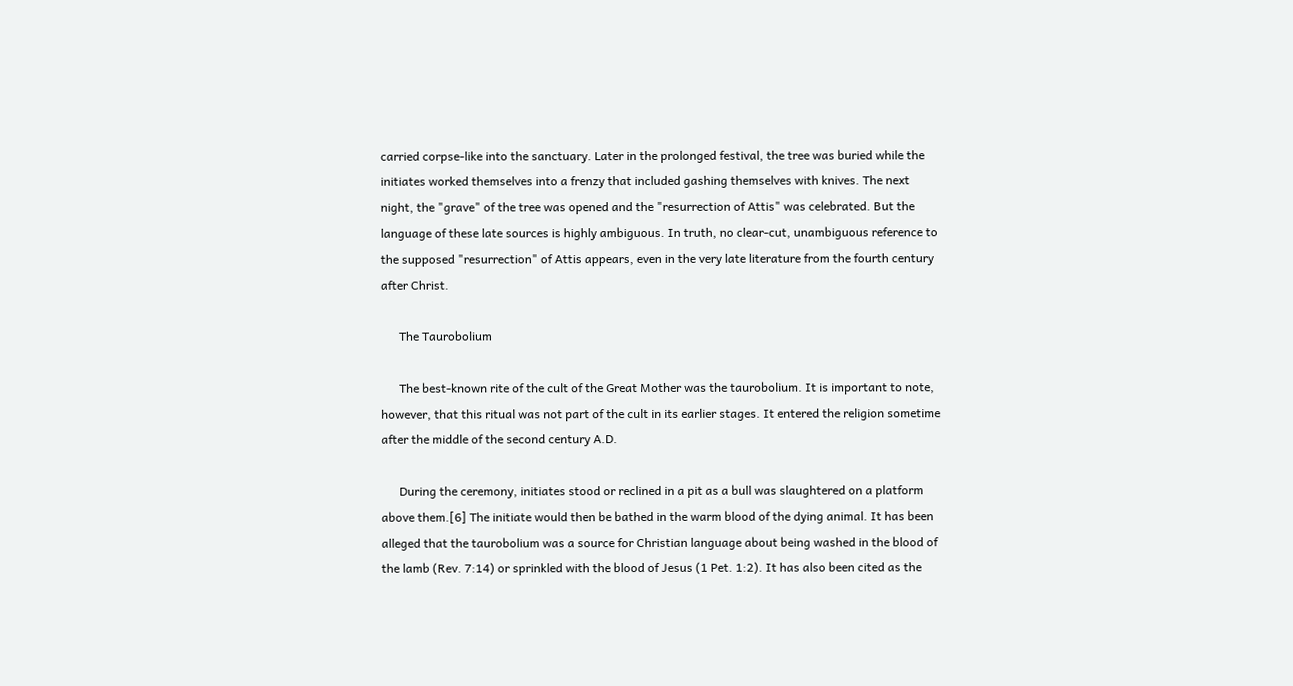carried corpse-like into the sanctuary. Later in the prolonged festival, the tree was buried while the initiates worked themselves into a frenzy that included gashing themselves with knives. The next night, the "grave" of the tree was opened and the "resurrection of Attis" was celebrated. But the language of these late sources is highly ambiguous. In truth, no clear-cut, unambiguous reference to the supposed "resurrection" of Attis appears, even in the very late literature from the fourth century after Christ.

      The Taurobolium

      The best-known rite of the cult of the Great Mother was the taurobolium. It is important to note, however, that this ritual was not part of the cult in its earlier stages. It entered the religion sometime after the middle of the second century A.D.

      During the ceremony, initiates stood or reclined in a pit as a bull was slaughtered on a platform above them.[6] The initiate would then be bathed in the warm blood of the dying animal. It has been alleged that the taurobolium was a source for Christian language about being washed in the blood of the lamb (Rev. 7:14) or sprinkled with the blood of Jesus (1 Pet. 1:2). It has also been cited as the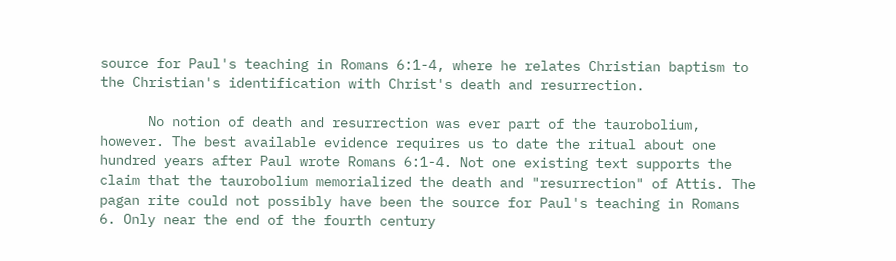source for Paul's teaching in Romans 6:1-4, where he relates Christian baptism to the Christian's identification with Christ's death and resurrection.

      No notion of death and resurrection was ever part of the taurobolium, however. The best available evidence requires us to date the ritual about one hundred years after Paul wrote Romans 6:1-4. Not one existing text supports the claim that the taurobolium memorialized the death and "resurrection" of Attis. The pagan rite could not possibly have been the source for Paul's teaching in Romans 6. Only near the end of the fourth century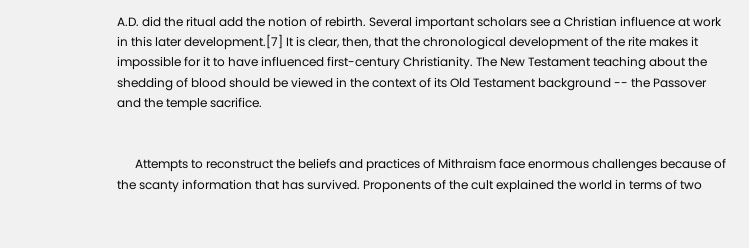A.D. did the ritual add the notion of rebirth. Several important scholars see a Christian influence at work in this later development.[7] It is clear, then, that the chronological development of the rite makes it impossible for it to have influenced first-century Christianity. The New Testament teaching about the shedding of blood should be viewed in the context of its Old Testament background -- the Passover and the temple sacrifice.


      Attempts to reconstruct the beliefs and practices of Mithraism face enormous challenges because of the scanty information that has survived. Proponents of the cult explained the world in terms of two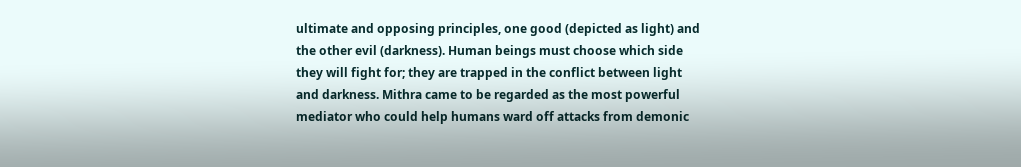ultimate and opposing principles, one good (depicted as light) and the other evil (darkness). Human beings must choose which side they will fight for; they are trapped in the conflict between light and darkness. Mithra came to be regarded as the most powerful mediator who could help humans ward off attacks from demonic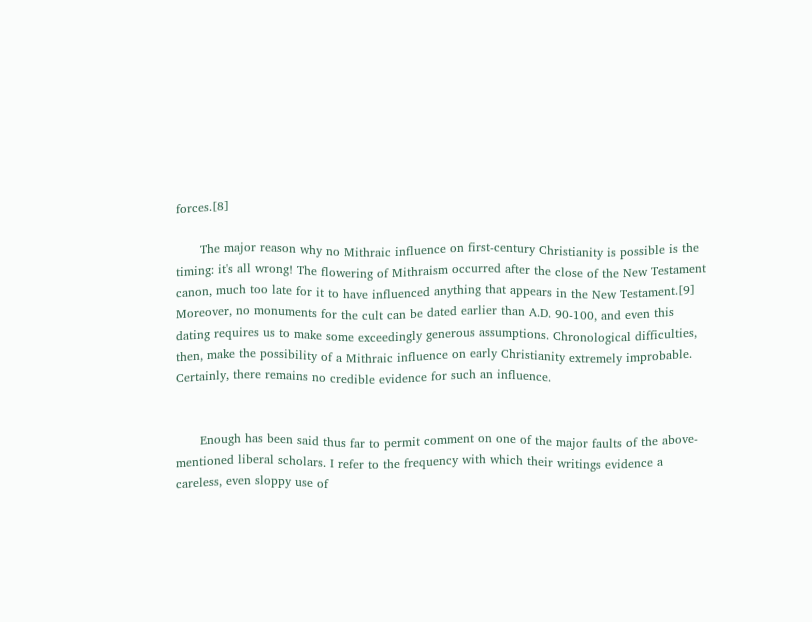forces.[8]

      The major reason why no Mithraic influence on first-century Christianity is possible is the timing: it's all wrong! The flowering of Mithraism occurred after the close of the New Testament canon, much too late for it to have influenced anything that appears in the New Testament.[9] Moreover, no monuments for the cult can be dated earlier than A.D. 90-100, and even this dating requires us to make some exceedingly generous assumptions. Chronological difficulties, then, make the possibility of a Mithraic influence on early Christianity extremely improbable. Certainly, there remains no credible evidence for such an influence.


      Enough has been said thus far to permit comment on one of the major faults of the above-mentioned liberal scholars. I refer to the frequency with which their writings evidence a careless, even sloppy use of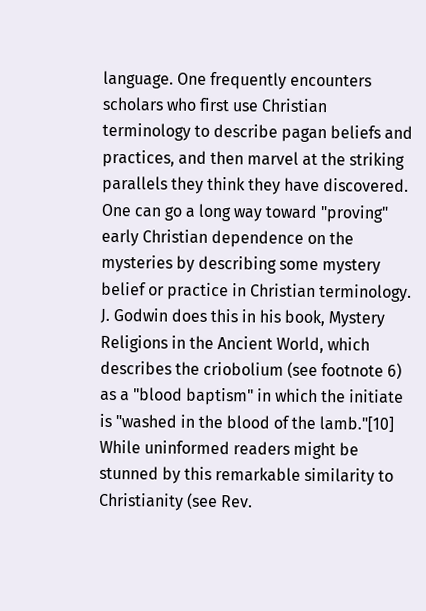language. One frequently encounters scholars who first use Christian terminology to describe pagan beliefs and practices, and then marvel at the striking parallels they think they have discovered. One can go a long way toward "proving" early Christian dependence on the mysteries by describing some mystery belief or practice in Christian terminology. J. Godwin does this in his book, Mystery Religions in the Ancient World, which describes the criobolium (see footnote 6) as a "blood baptism" in which the initiate is "washed in the blood of the lamb."[10] While uninformed readers might be stunned by this remarkable similarity to Christianity (see Rev.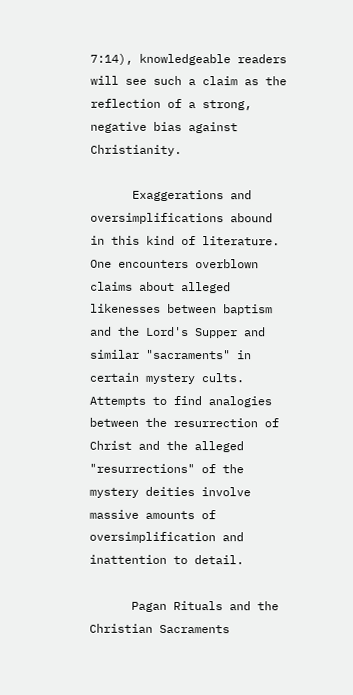7:14), knowledgeable readers will see such a claim as the reflection of a strong, negative bias against Christianity.

      Exaggerations and oversimplifications abound in this kind of literature. One encounters overblown claims about alleged likenesses between baptism and the Lord's Supper and similar "sacraments" in certain mystery cults. Attempts to find analogies between the resurrection of Christ and the alleged "resurrections" of the mystery deities involve massive amounts of oversimplification and inattention to detail.

      Pagan Rituals and the Christian Sacraments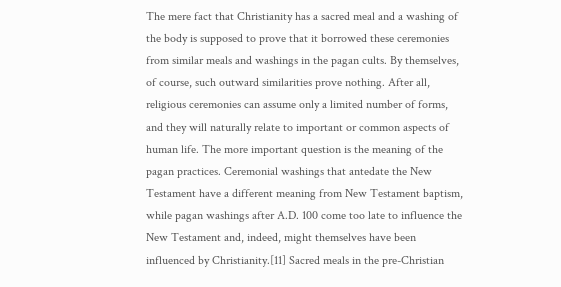The mere fact that Christianity has a sacred meal and a washing of the body is supposed to prove that it borrowed these ceremonies from similar meals and washings in the pagan cults. By themselves, of course, such outward similarities prove nothing. After all, religious ceremonies can assume only a limited number of forms, and they will naturally relate to important or common aspects of human life. The more important question is the meaning of the pagan practices. Ceremonial washings that antedate the New Testament have a different meaning from New Testament baptism, while pagan washings after A.D. 100 come too late to influence the New Testament and, indeed, might themselves have been influenced by Christianity.[11] Sacred meals in the pre-Christian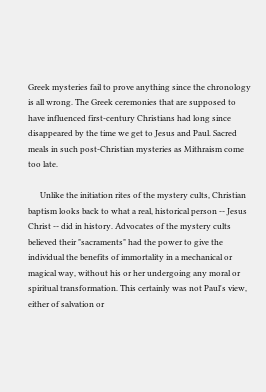Greek mysteries fail to prove anything since the chronology is all wrong. The Greek ceremonies that are supposed to have influenced first-century Christians had long since disappeared by the time we get to Jesus and Paul. Sacred meals in such post-Christian mysteries as Mithraism come too late.

      Unlike the initiation rites of the mystery cults, Christian baptism looks back to what a real, historical person -- Jesus Christ -- did in history. Advocates of the mystery cults believed their "sacraments" had the power to give the individual the benefits of immortality in a mechanical or magical way, without his or her undergoing any moral or spiritual transformation. This certainly was not Paul's view, either of salvation or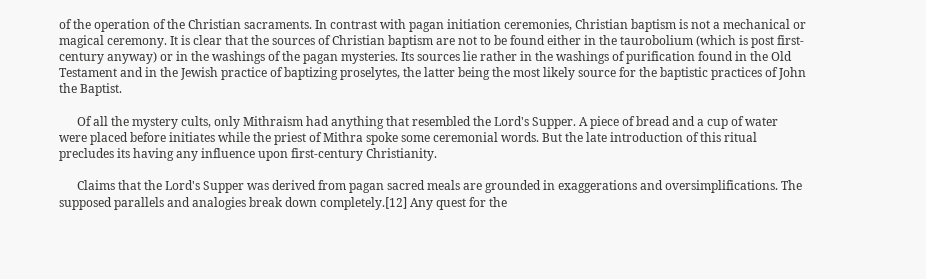of the operation of the Christian sacraments. In contrast with pagan initiation ceremonies, Christian baptism is not a mechanical or magical ceremony. It is clear that the sources of Christian baptism are not to be found either in the taurobolium (which is post first-century anyway) or in the washings of the pagan mysteries. Its sources lie rather in the washings of purification found in the Old Testament and in the Jewish practice of baptizing proselytes, the latter being the most likely source for the baptistic practices of John the Baptist.

      Of all the mystery cults, only Mithraism had anything that resembled the Lord's Supper. A piece of bread and a cup of water were placed before initiates while the priest of Mithra spoke some ceremonial words. But the late introduction of this ritual precludes its having any influence upon first-century Christianity.

      Claims that the Lord's Supper was derived from pagan sacred meals are grounded in exaggerations and oversimplifications. The supposed parallels and analogies break down completely.[12] Any quest for the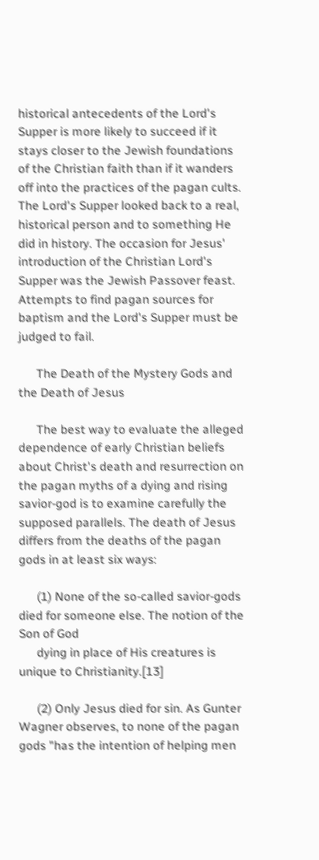historical antecedents of the Lord's Supper is more likely to succeed if it stays closer to the Jewish foundations of the Christian faith than if it wanders off into the practices of the pagan cults. The Lord's Supper looked back to a real, historical person and to something He did in history. The occasion for Jesus' introduction of the Christian Lord's Supper was the Jewish Passover feast. Attempts to find pagan sources for baptism and the Lord's Supper must be judged to fail.

      The Death of the Mystery Gods and the Death of Jesus

      The best way to evaluate the alleged dependence of early Christian beliefs about Christ's death and resurrection on the pagan myths of a dying and rising savior-god is to examine carefully the supposed parallels. The death of Jesus differs from the deaths of the pagan gods in at least six ways:

      (1) None of the so-called savior-gods died for someone else. The notion of the Son of God
      dying in place of His creatures is unique to Christianity.[13]

      (2) Only Jesus died for sin. As Gunter Wagner observes, to none of the pagan gods "has the intention of helping men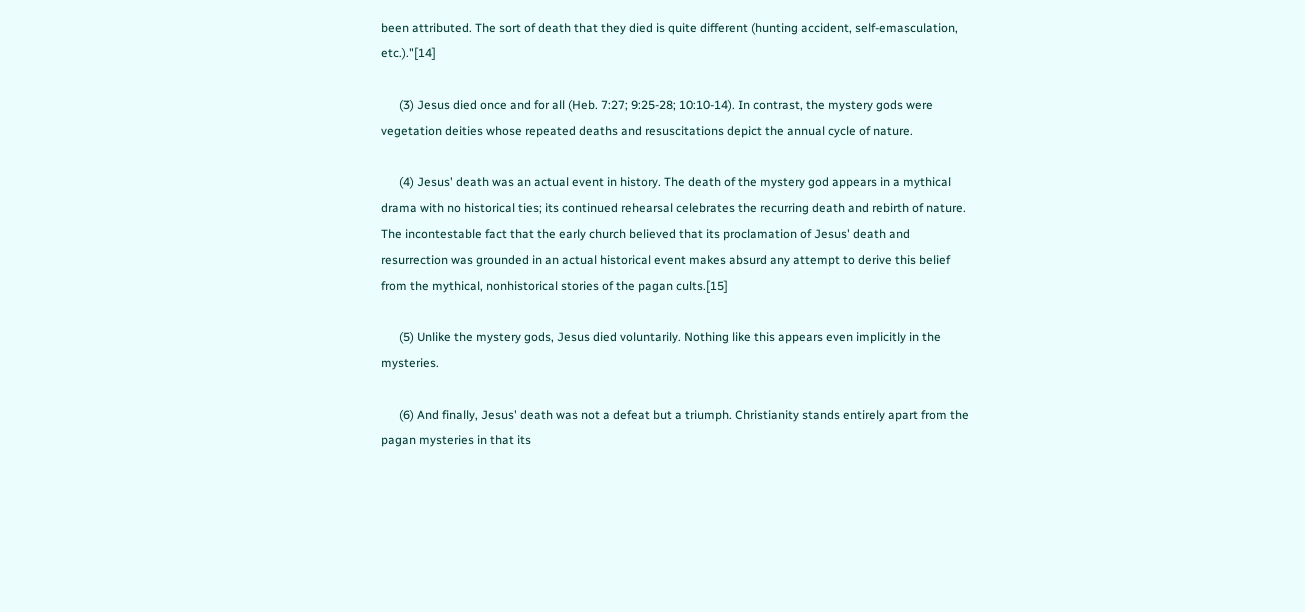been attributed. The sort of death that they died is quite different (hunting accident, self-emasculation, etc.)."[14]

      (3) Jesus died once and for all (Heb. 7:27; 9:25-28; 10:10-14). In contrast, the mystery gods were vegetation deities whose repeated deaths and resuscitations depict the annual cycle of nature.

      (4) Jesus' death was an actual event in history. The death of the mystery god appears in a mythical drama with no historical ties; its continued rehearsal celebrates the recurring death and rebirth of nature. The incontestable fact that the early church believed that its proclamation of Jesus' death and resurrection was grounded in an actual historical event makes absurd any attempt to derive this belief from the mythical, nonhistorical stories of the pagan cults.[15]

      (5) Unlike the mystery gods, Jesus died voluntarily. Nothing like this appears even implicitly in the mysteries.

      (6) And finally, Jesus' death was not a defeat but a triumph. Christianity stands entirely apart from the pagan mysteries in that its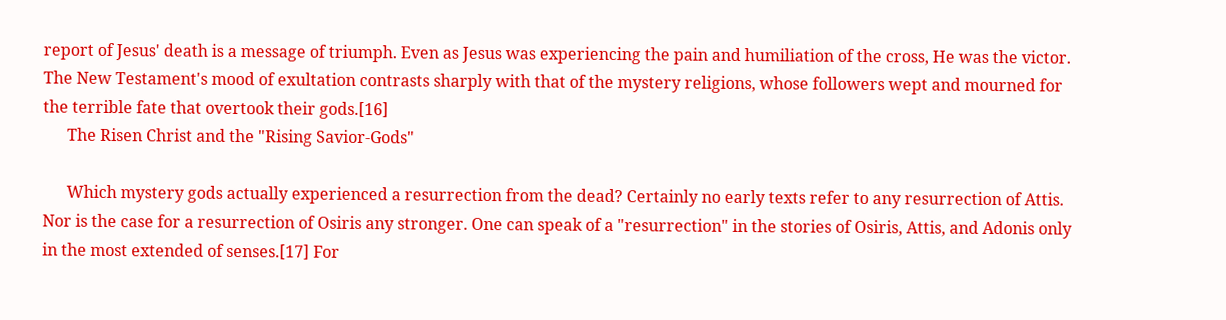report of Jesus' death is a message of triumph. Even as Jesus was experiencing the pain and humiliation of the cross, He was the victor. The New Testament's mood of exultation contrasts sharply with that of the mystery religions, whose followers wept and mourned for the terrible fate that overtook their gods.[16]
      The Risen Christ and the "Rising Savior-Gods"

      Which mystery gods actually experienced a resurrection from the dead? Certainly no early texts refer to any resurrection of Attis. Nor is the case for a resurrection of Osiris any stronger. One can speak of a "resurrection" in the stories of Osiris, Attis, and Adonis only in the most extended of senses.[17] For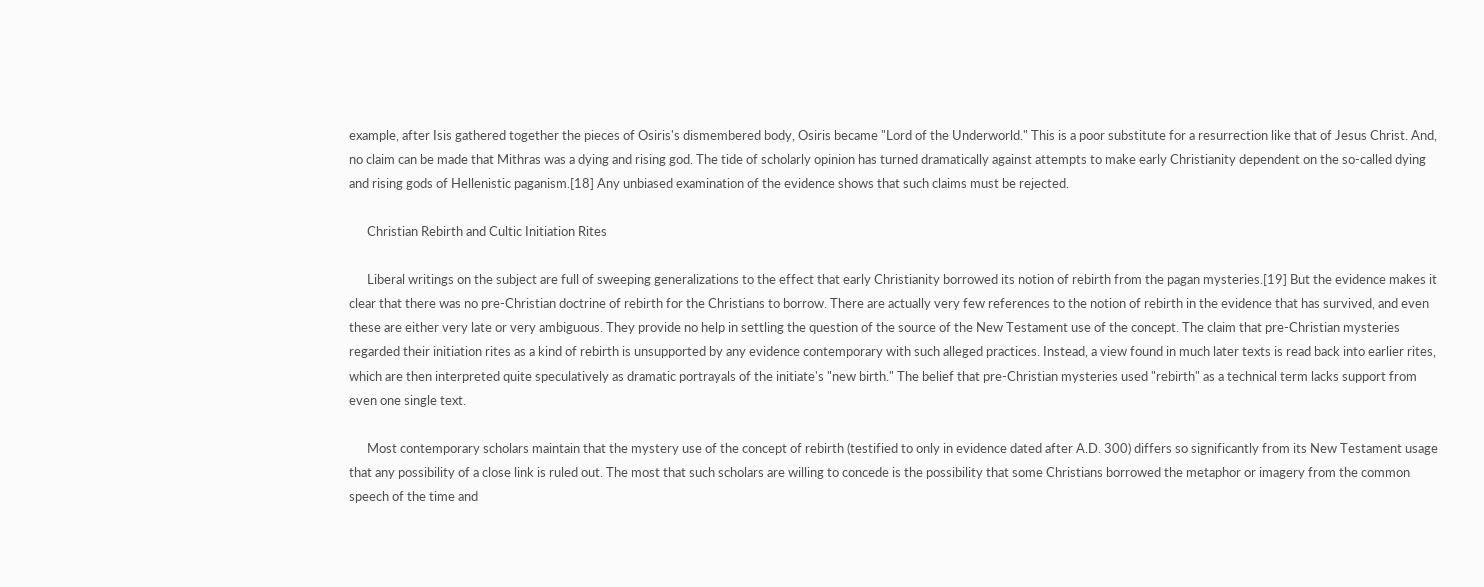example, after Isis gathered together the pieces of Osiris's dismembered body, Osiris became "Lord of the Underworld." This is a poor substitute for a resurrection like that of Jesus Christ. And, no claim can be made that Mithras was a dying and rising god. The tide of scholarly opinion has turned dramatically against attempts to make early Christianity dependent on the so-called dying and rising gods of Hellenistic paganism.[18] Any unbiased examination of the evidence shows that such claims must be rejected.

      Christian Rebirth and Cultic Initiation Rites

      Liberal writings on the subject are full of sweeping generalizations to the effect that early Christianity borrowed its notion of rebirth from the pagan mysteries.[19] But the evidence makes it clear that there was no pre-Christian doctrine of rebirth for the Christians to borrow. There are actually very few references to the notion of rebirth in the evidence that has survived, and even these are either very late or very ambiguous. They provide no help in settling the question of the source of the New Testament use of the concept. The claim that pre-Christian mysteries regarded their initiation rites as a kind of rebirth is unsupported by any evidence contemporary with such alleged practices. Instead, a view found in much later texts is read back into earlier rites, which are then interpreted quite speculatively as dramatic portrayals of the initiate's "new birth." The belief that pre-Christian mysteries used "rebirth" as a technical term lacks support from even one single text.

      Most contemporary scholars maintain that the mystery use of the concept of rebirth (testified to only in evidence dated after A.D. 300) differs so significantly from its New Testament usage that any possibility of a close link is ruled out. The most that such scholars are willing to concede is the possibility that some Christians borrowed the metaphor or imagery from the common speech of the time and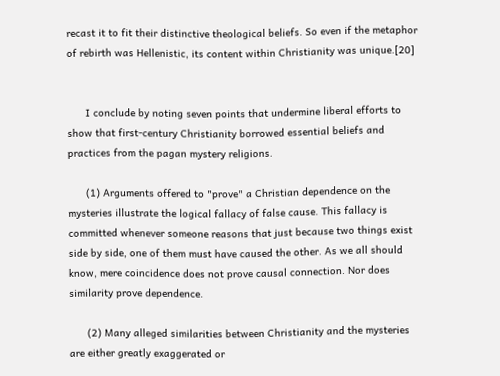recast it to fit their distinctive theological beliefs. So even if the metaphor of rebirth was Hellenistic, its content within Christianity was unique.[20]


      I conclude by noting seven points that undermine liberal efforts to show that first-century Christianity borrowed essential beliefs and practices from the pagan mystery religions.

      (1) Arguments offered to "prove" a Christian dependence on the mysteries illustrate the logical fallacy of false cause. This fallacy is committed whenever someone reasons that just because two things exist side by side, one of them must have caused the other. As we all should know, mere coincidence does not prove causal connection. Nor does similarity prove dependence.

      (2) Many alleged similarities between Christianity and the mysteries are either greatly exaggerated or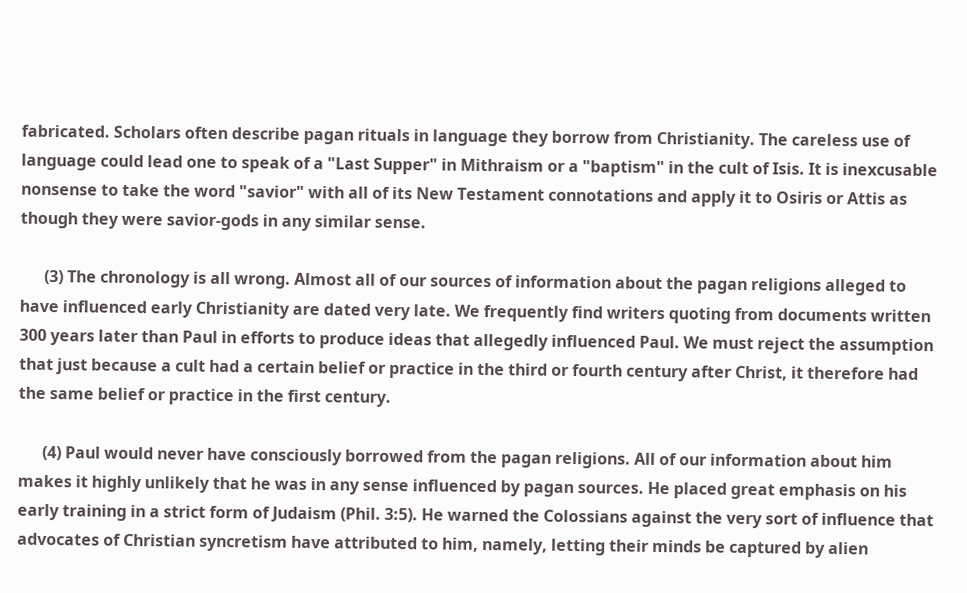fabricated. Scholars often describe pagan rituals in language they borrow from Christianity. The careless use of language could lead one to speak of a "Last Supper" in Mithraism or a "baptism" in the cult of Isis. It is inexcusable nonsense to take the word "savior" with all of its New Testament connotations and apply it to Osiris or Attis as though they were savior-gods in any similar sense.

      (3) The chronology is all wrong. Almost all of our sources of information about the pagan religions alleged to have influenced early Christianity are dated very late. We frequently find writers quoting from documents written 300 years later than Paul in efforts to produce ideas that allegedly influenced Paul. We must reject the assumption that just because a cult had a certain belief or practice in the third or fourth century after Christ, it therefore had the same belief or practice in the first century.

      (4) Paul would never have consciously borrowed from the pagan religions. All of our information about him makes it highly unlikely that he was in any sense influenced by pagan sources. He placed great emphasis on his early training in a strict form of Judaism (Phil. 3:5). He warned the Colossians against the very sort of influence that advocates of Christian syncretism have attributed to him, namely, letting their minds be captured by alien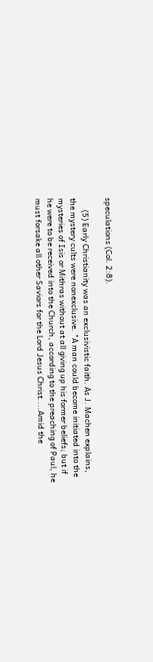speculations (Col. 2:8).

      (5) Early Christianity was an exclusivistic faith. As J. Machen explains, the mystery cults were nonexclusive. "A man could become initiated into the mysteries of Isis or Mithras without at all giving up his former beliefs; but if he were to be received into the Church, according to the preaching of Paul, he must forsake all other Saviors for the Lord Jesus Christ....Amid the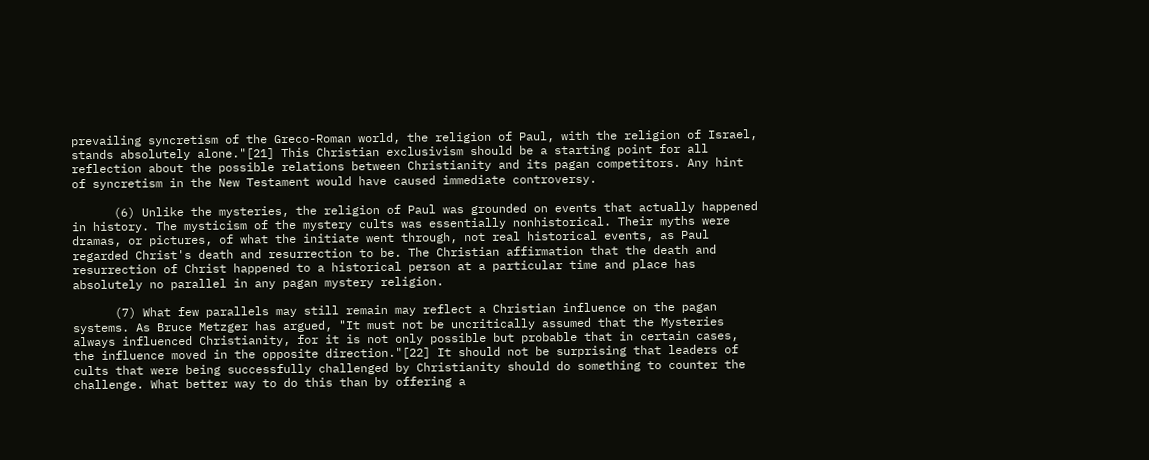prevailing syncretism of the Greco-Roman world, the religion of Paul, with the religion of Israel, stands absolutely alone."[21] This Christian exclusivism should be a starting point for all reflection about the possible relations between Christianity and its pagan competitors. Any hint of syncretism in the New Testament would have caused immediate controversy.

      (6) Unlike the mysteries, the religion of Paul was grounded on events that actually happened in history. The mysticism of the mystery cults was essentially nonhistorical. Their myths were dramas, or pictures, of what the initiate went through, not real historical events, as Paul regarded Christ's death and resurrection to be. The Christian affirmation that the death and resurrection of Christ happened to a historical person at a particular time and place has absolutely no parallel in any pagan mystery religion.

      (7) What few parallels may still remain may reflect a Christian influence on the pagan systems. As Bruce Metzger has argued, "It must not be uncritically assumed that the Mysteries always influenced Christianity, for it is not only possible but probable that in certain cases, the influence moved in the opposite direction."[22] It should not be surprising that leaders of cults that were being successfully challenged by Christianity should do something to counter the challenge. What better way to do this than by offering a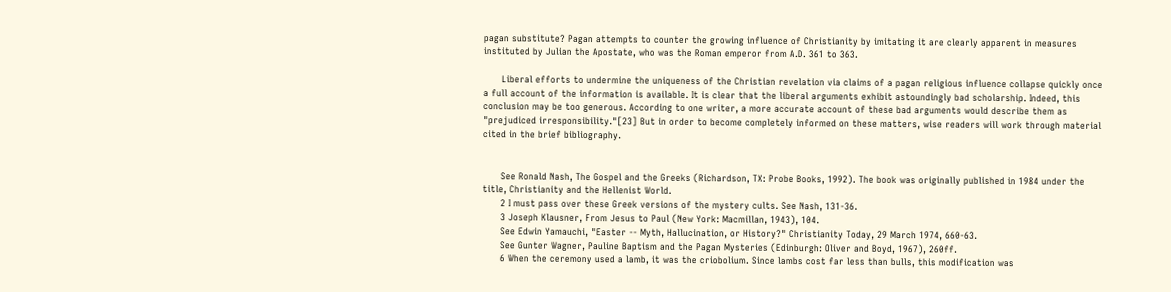pagan substitute? Pagan attempts to counter the growing influence of Christianity by imitating it are clearly apparent in measures instituted by Julian the Apostate, who was the Roman emperor from A.D. 361 to 363.

      Liberal efforts to undermine the uniqueness of the Christian revelation via claims of a pagan religious influence collapse quickly once a full account of the information is available. It is clear that the liberal arguments exhibit astoundingly bad scholarship. Indeed, this conclusion may be too generous. According to one writer, a more accurate account of these bad arguments would describe them as "prejudiced irresponsibility."[23] But in order to become completely informed on these matters, wise readers will work through material cited in the brief bibliography.


      See Ronald Nash, The Gospel and the Greeks (Richardson, TX: Probe Books, 1992). The book was originally published in 1984 under the title, Christianity and the Hellenist World.
      2 I must pass over these Greek versions of the mystery cults. See Nash, 131-36.
      3 Joseph Klausner, From Jesus to Paul (New York: Macmillan, 1943), 104.
      See Edwin Yamauchi, "Easter -- Myth, Hallucination, or History?" Christianity Today, 29 March 1974, 660-63.
      See Gunter Wagner, Pauline Baptism and the Pagan Mysteries (Edinburgh: Oliver and Boyd, 1967), 260ff.
      6 When the ceremony used a lamb, it was the criobolium. Since lambs cost far less than bulls, this modification was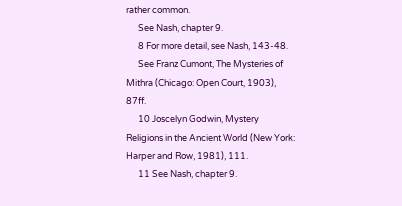rather common.
      See Nash, chapter 9.
      8 For more detail, see Nash, 143-48.
      See Franz Cumont, The Mysteries of Mithra (Chicago: Open Court, 1903), 87ff.
      10 Joscelyn Godwin, Mystery Religions in the Ancient World (New York: Harper and Row, 1981), 111.
      11 See Nash, chapter 9.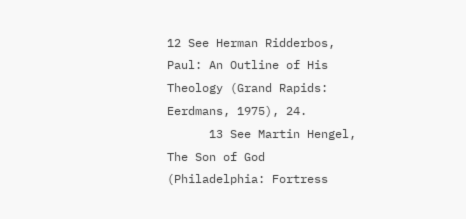12 See Herman Ridderbos, Paul: An Outline of His Theology (Grand Rapids: Eerdmans, 1975), 24.
      13 See Martin Hengel, The Son of God (Philadelphia: Fortress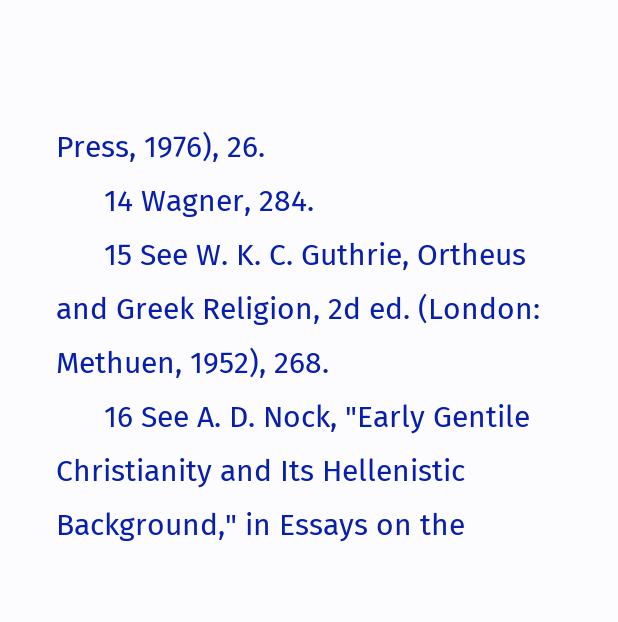Press, 1976), 26.
      14 Wagner, 284.
      15 See W. K. C. Guthrie, Ortheus and Greek Religion, 2d ed. (London: Methuen, 1952), 268.
      16 See A. D. Nock, "Early Gentile Christianity and Its Hellenistic Background," in Essays on the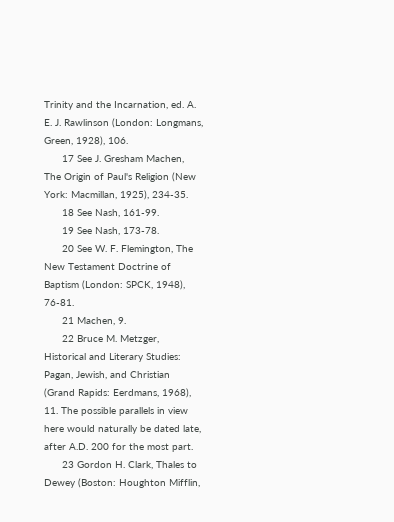Trinity and the Incarnation, ed. A. E. J. Rawlinson (London: Longmans, Green, 1928), 106.
      17 See J. Gresham Machen, The Origin of Paul's Religion (New York: Macmillan, 1925), 234-35.
      18 See Nash, 161-99.
      19 See Nash, 173-78.
      20 See W. F. Flemington, The New Testament Doctrine of Baptism (London: SPCK, 1948), 76-81.
      21 Machen, 9.
      22 Bruce M. Metzger, Historical and Literary Studies: Pagan, Jewish, and Christian (Grand Rapids: Eerdmans, 1968), 11. The possible parallels in view here would naturally be dated late, after A.D. 200 for the most part.
      23 Gordon H. Clark, Thales to Dewey (Boston: Houghton Mifflin,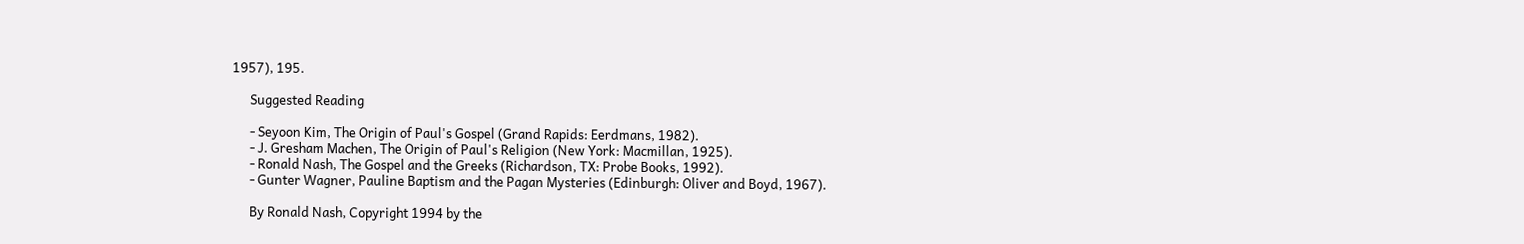1957), 195.

      Suggested Reading

      - Seyoon Kim, The Origin of Paul's Gospel (Grand Rapids: Eerdmans, 1982).
      - J. Gresham Machen, The Origin of Paul's Religion (New York: Macmillan, 1925).
      - Ronald Nash, The Gospel and the Greeks (Richardson, TX: Probe Books, 1992).
      - Gunter Wagner, Pauline Baptism and the Pagan Mysteries (Edinburgh: Oliver and Boyd, 1967).

      By Ronald Nash, Copyright 1994 by the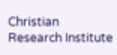Christian Research Institute